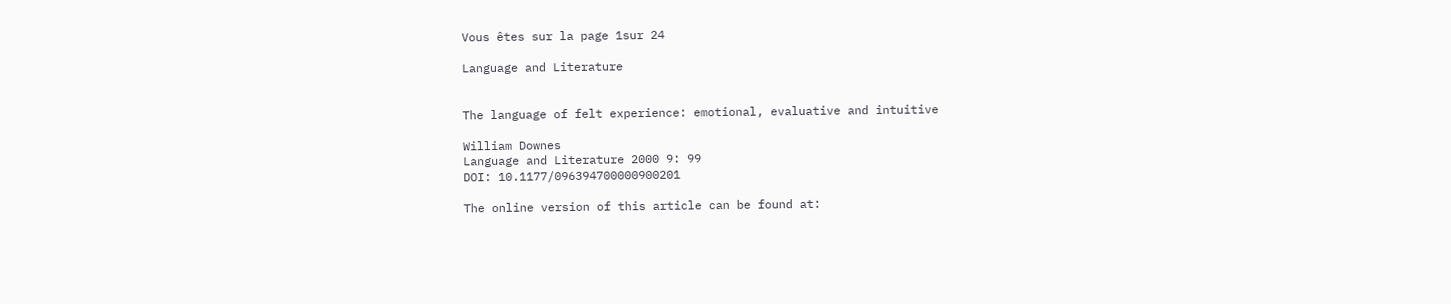Vous êtes sur la page 1sur 24

Language and Literature


The language of felt experience: emotional, evaluative and intuitive

William Downes
Language and Literature 2000 9: 99
DOI: 10.1177/096394700000900201

The online version of this article can be found at: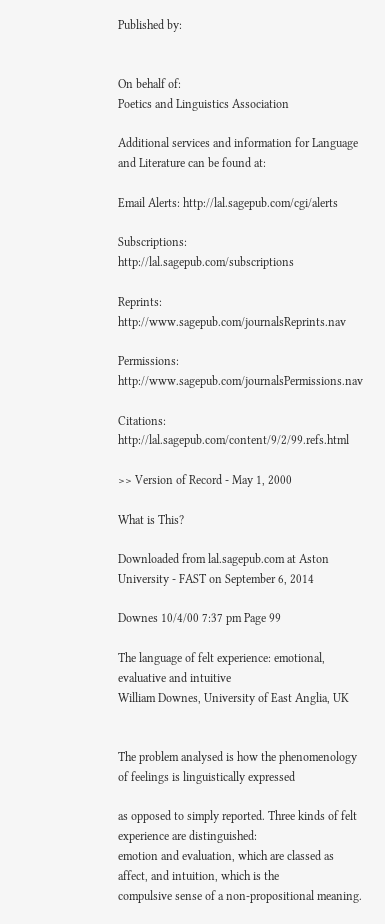Published by:


On behalf of:
Poetics and Linguistics Association

Additional services and information for Language and Literature can be found at:

Email Alerts: http://lal.sagepub.com/cgi/alerts

Subscriptions: http://lal.sagepub.com/subscriptions

Reprints: http://www.sagepub.com/journalsReprints.nav

Permissions: http://www.sagepub.com/journalsPermissions.nav

Citations: http://lal.sagepub.com/content/9/2/99.refs.html

>> Version of Record - May 1, 2000

What is This?

Downloaded from lal.sagepub.com at Aston University - FAST on September 6, 2014

Downes 10/4/00 7:37 pm Page 99

The language of felt experience: emotional,
evaluative and intuitive
William Downes, University of East Anglia, UK


The problem analysed is how the phenomenology of feelings is linguistically expressed

as opposed to simply reported. Three kinds of felt experience are distinguished:
emotion and evaluation, which are classed as affect, and intuition, which is the
compulsive sense of a non-propositional meaning.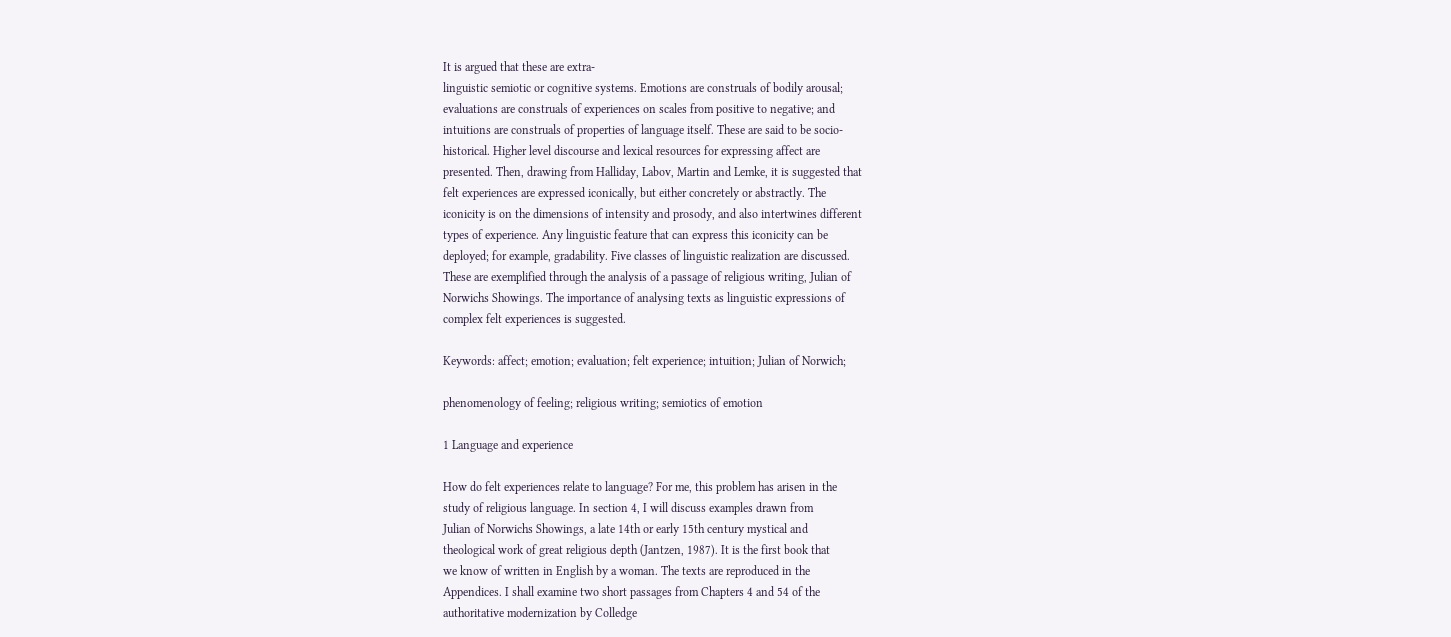It is argued that these are extra-
linguistic semiotic or cognitive systems. Emotions are construals of bodily arousal;
evaluations are construals of experiences on scales from positive to negative; and
intuitions are construals of properties of language itself. These are said to be socio-
historical. Higher level discourse and lexical resources for expressing affect are
presented. Then, drawing from Halliday, Labov, Martin and Lemke, it is suggested that
felt experiences are expressed iconically, but either concretely or abstractly. The
iconicity is on the dimensions of intensity and prosody, and also intertwines different
types of experience. Any linguistic feature that can express this iconicity can be
deployed; for example, gradability. Five classes of linguistic realization are discussed.
These are exemplified through the analysis of a passage of religious writing, Julian of
Norwichs Showings. The importance of analysing texts as linguistic expressions of
complex felt experiences is suggested.

Keywords: affect; emotion; evaluation; felt experience; intuition; Julian of Norwich;

phenomenology of feeling; religious writing; semiotics of emotion

1 Language and experience

How do felt experiences relate to language? For me, this problem has arisen in the
study of religious language. In section 4, I will discuss examples drawn from
Julian of Norwichs Showings, a late 14th or early 15th century mystical and
theological work of great religious depth (Jantzen, 1987). It is the first book that
we know of written in English by a woman. The texts are reproduced in the
Appendices. I shall examine two short passages from Chapters 4 and 54 of the
authoritative modernization by Colledge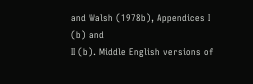and Walsh (1978b), Appendices I (b) and
II (b). Middle English versions of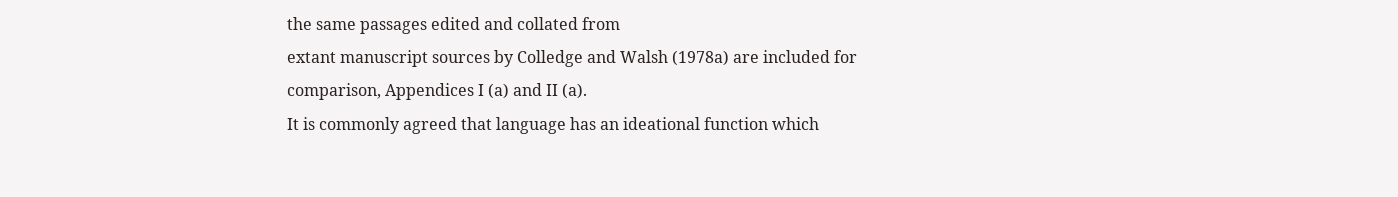the same passages edited and collated from
extant manuscript sources by Colledge and Walsh (1978a) are included for
comparison, Appendices I (a) and II (a).
It is commonly agreed that language has an ideational function which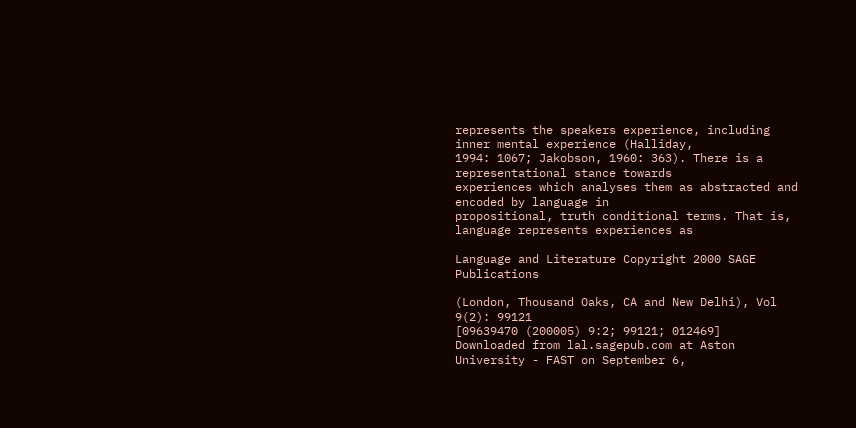represents the speakers experience, including inner mental experience (Halliday,
1994: 1067; Jakobson, 1960: 363). There is a representational stance towards
experiences which analyses them as abstracted and encoded by language in
propositional, truth conditional terms. That is, language represents experiences as

Language and Literature Copyright 2000 SAGE Publications

(London, Thousand Oaks, CA and New Delhi), Vol 9(2): 99121
[09639470 (200005) 9:2; 99121; 012469]
Downloaded from lal.sagepub.com at Aston University - FAST on September 6,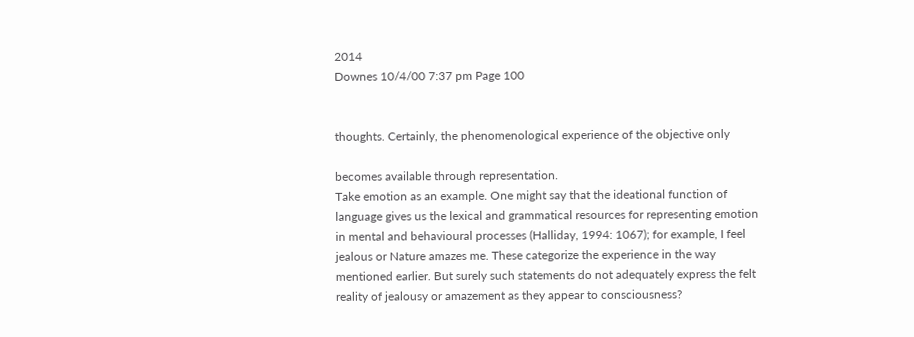2014
Downes 10/4/00 7:37 pm Page 100


thoughts. Certainly, the phenomenological experience of the objective only

becomes available through representation.
Take emotion as an example. One might say that the ideational function of
language gives us the lexical and grammatical resources for representing emotion
in mental and behavioural processes (Halliday, 1994: 1067); for example, I feel
jealous or Nature amazes me. These categorize the experience in the way
mentioned earlier. But surely such statements do not adequately express the felt
reality of jealousy or amazement as they appear to consciousness?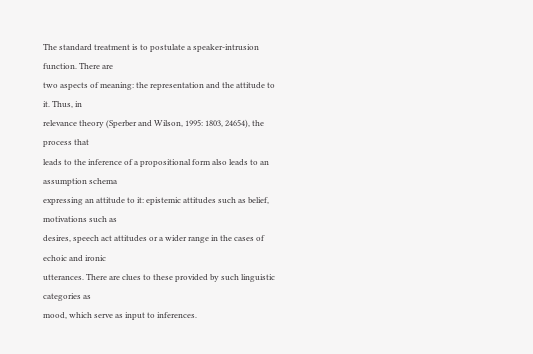The standard treatment is to postulate a speaker-intrusion function. There are
two aspects of meaning: the representation and the attitude to it. Thus, in
relevance theory (Sperber and Wilson, 1995: 1803, 24654), the process that
leads to the inference of a propositional form also leads to an assumption schema
expressing an attitude to it: epistemic attitudes such as belief, motivations such as
desires, speech act attitudes or a wider range in the cases of echoic and ironic
utterances. There are clues to these provided by such linguistic categories as
mood, which serve as input to inferences.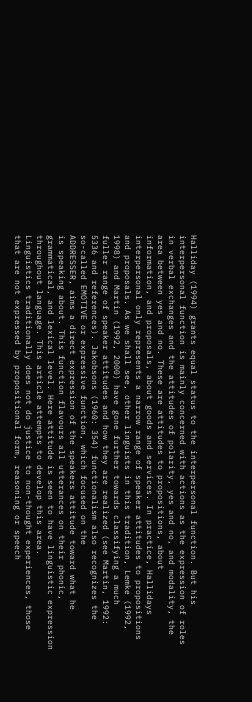Halliday (1994) grants equal status to the interpersonal function. But his
interpersonal function is mainly concerned with actions as the expression of roles
in verbal exchanges and the attitudes of polarity, yes and no, and modality, the
area between yes and no. These are attitudes to propositions, about
information, and proposals, about goods and services. In practice, Hallidays
interpersonal only represents a narrow range of speaker attitudes to propositions
and proposals. As we shall see, other linguists in this tradition, Lemke (1992,
1998) and Martin (1992, 2000) have gone further towards classifying a much
fuller range of speaker attitudes and how they are realized (see Martin, 1992:
5336 and references). Jakobsons (1960: 354) functionalism also recognizes the
so-called EMOTIVE or expressive function, which focused on the
ADDRESSER, aims a direct expression of the speakers attitude toward what he
is speaking about. This function flavours all utterances on their phonic,
grammatical, and lexical level. Here attitude is seen to have linguistic expression
throughout language. This article attempts to develop this area.
Linguistics traditionally does not do justice to non-thought experiences, those
that are not expressed by propositional form, reasoning or speech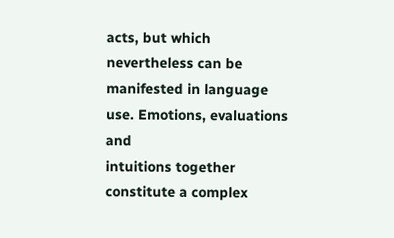acts, but which
nevertheless can be manifested in language use. Emotions, evaluations and
intuitions together constitute a complex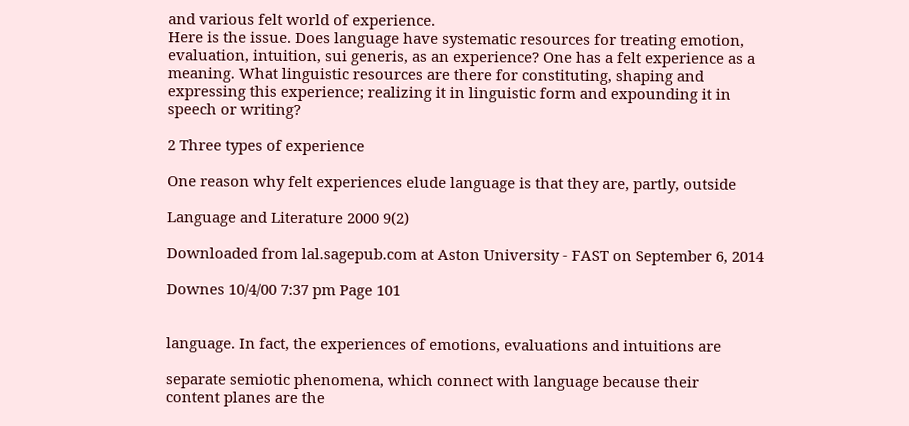and various felt world of experience.
Here is the issue. Does language have systematic resources for treating emotion,
evaluation, intuition, sui generis, as an experience? One has a felt experience as a
meaning. What linguistic resources are there for constituting, shaping and
expressing this experience; realizing it in linguistic form and expounding it in
speech or writing?

2 Three types of experience

One reason why felt experiences elude language is that they are, partly, outside

Language and Literature 2000 9(2)

Downloaded from lal.sagepub.com at Aston University - FAST on September 6, 2014

Downes 10/4/00 7:37 pm Page 101


language. In fact, the experiences of emotions, evaluations and intuitions are

separate semiotic phenomena, which connect with language because their
content planes are the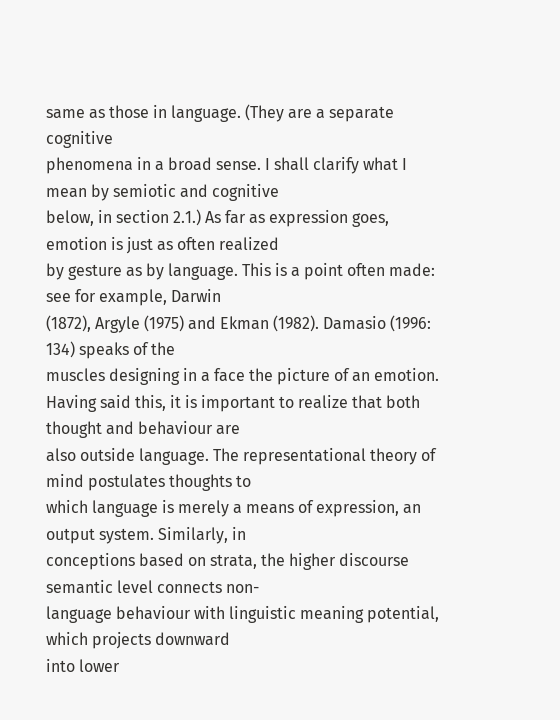same as those in language. (They are a separate cognitive
phenomena in a broad sense. I shall clarify what I mean by semiotic and cognitive
below, in section 2.1.) As far as expression goes, emotion is just as often realized
by gesture as by language. This is a point often made: see for example, Darwin
(1872), Argyle (1975) and Ekman (1982). Damasio (1996: 134) speaks of the
muscles designing in a face the picture of an emotion.
Having said this, it is important to realize that both thought and behaviour are
also outside language. The representational theory of mind postulates thoughts to
which language is merely a means of expression, an output system. Similarly, in
conceptions based on strata, the higher discourse semantic level connects non-
language behaviour with linguistic meaning potential, which projects downward
into lower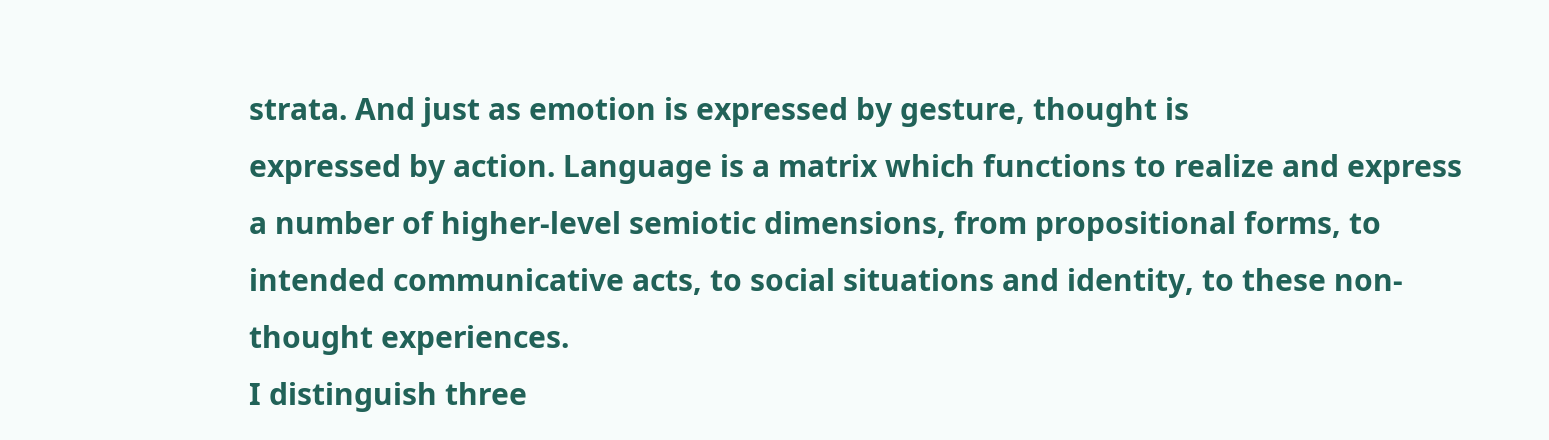strata. And just as emotion is expressed by gesture, thought is
expressed by action. Language is a matrix which functions to realize and express
a number of higher-level semiotic dimensions, from propositional forms, to
intended communicative acts, to social situations and identity, to these non-
thought experiences.
I distinguish three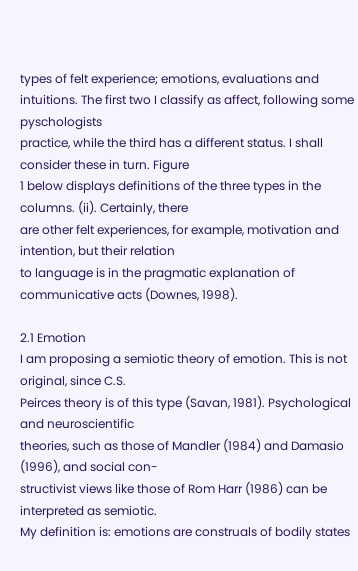types of felt experience; emotions, evaluations and
intuitions. The first two I classify as affect, following some pyschologists
practice, while the third has a different status. I shall consider these in turn. Figure
1 below displays definitions of the three types in the columns. (ii). Certainly, there
are other felt experiences, for example, motivation and intention, but their relation
to language is in the pragmatic explanation of communicative acts (Downes, 1998).

2.1 Emotion
I am proposing a semiotic theory of emotion. This is not original, since C.S.
Peirces theory is of this type (Savan, 1981). Psychological and neuroscientific
theories, such as those of Mandler (1984) and Damasio (1996), and social con-
structivist views like those of Rom Harr (1986) can be interpreted as semiotic.
My definition is: emotions are construals of bodily states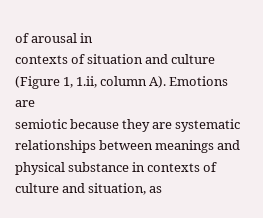of arousal in
contexts of situation and culture (Figure 1, 1.ii, column A). Emotions are
semiotic because they are systematic relationships between meanings and
physical substance in contexts of culture and situation, as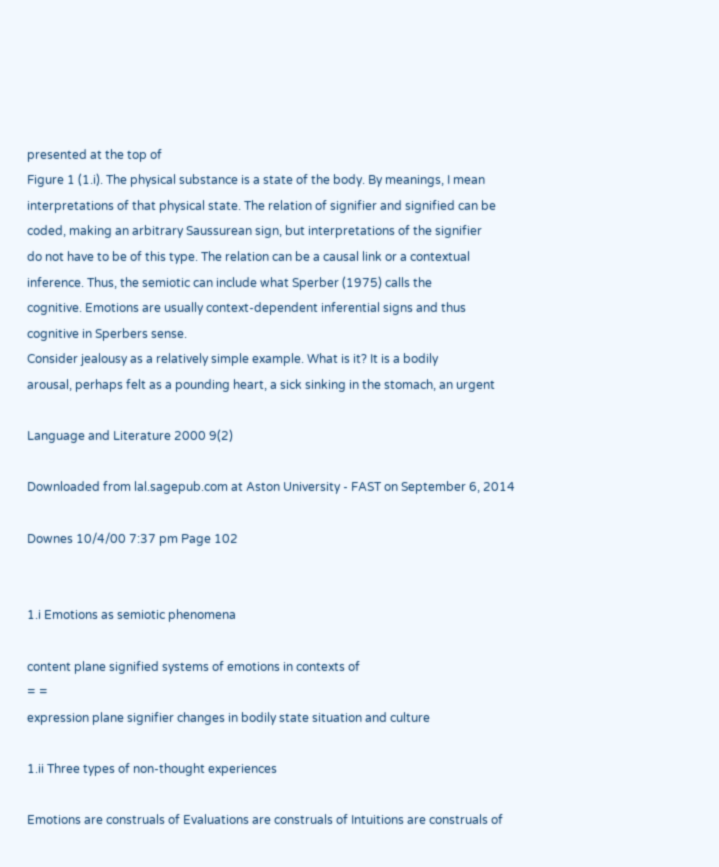presented at the top of
Figure 1 (1.i). The physical substance is a state of the body. By meanings, I mean
interpretations of that physical state. The relation of signifier and signified can be
coded, making an arbitrary Saussurean sign, but interpretations of the signifier
do not have to be of this type. The relation can be a causal link or a contextual
inference. Thus, the semiotic can include what Sperber (1975) calls the
cognitive. Emotions are usually context-dependent inferential signs and thus
cognitive in Sperbers sense.
Consider jealousy as a relatively simple example. What is it? It is a bodily
arousal, perhaps felt as a pounding heart, a sick sinking in the stomach, an urgent

Language and Literature 2000 9(2)

Downloaded from lal.sagepub.com at Aston University - FAST on September 6, 2014

Downes 10/4/00 7:37 pm Page 102


1.i Emotions as semiotic phenomena

content plane signified systems of emotions in contexts of
= =
expression plane signifier changes in bodily state situation and culture

1.ii Three types of non-thought experiences

Emotions are construals of Evaluations are construals of Intuitions are construals of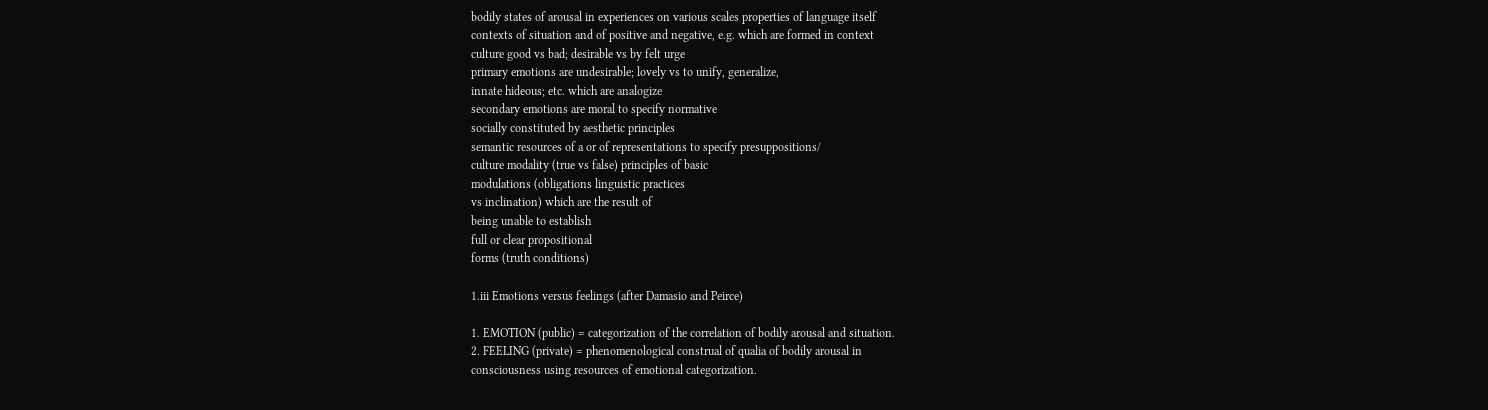bodily states of arousal in experiences on various scales properties of language itself
contexts of situation and of positive and negative, e.g. which are formed in context
culture good vs bad; desirable vs by felt urge
primary emotions are undesirable; lovely vs to unify, generalize,
innate hideous; etc. which are analogize
secondary emotions are moral to specify normative
socially constituted by aesthetic principles
semantic resources of a or of representations to specify presuppositions/
culture modality (true vs false) principles of basic
modulations (obligations linguistic practices
vs inclination) which are the result of
being unable to establish
full or clear propositional
forms (truth conditions)

1.iii Emotions versus feelings (after Damasio and Peirce)

1. EMOTION (public) = categorization of the correlation of bodily arousal and situation.
2. FEELING (private) = phenomenological construal of qualia of bodily arousal in
consciousness using resources of emotional categorization.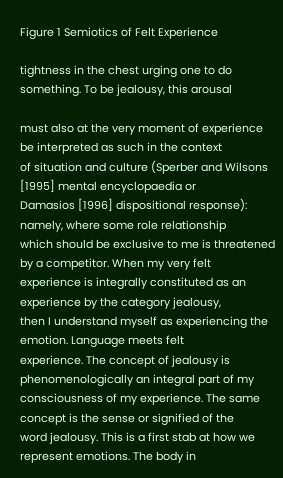Figure 1 Semiotics of Felt Experience

tightness in the chest urging one to do something. To be jealousy, this arousal

must also at the very moment of experience be interpreted as such in the context
of situation and culture (Sperber and Wilsons [1995] mental encyclopaedia or
Damasios [1996] dispositional response): namely, where some role relationship
which should be exclusive to me is threatened by a competitor. When my very felt
experience is integrally constituted as an experience by the category jealousy,
then I understand myself as experiencing the emotion. Language meets felt
experience. The concept of jealousy is phenomenologically an integral part of my
consciousness of my experience. The same concept is the sense or signified of the
word jealousy. This is a first stab at how we represent emotions. The body in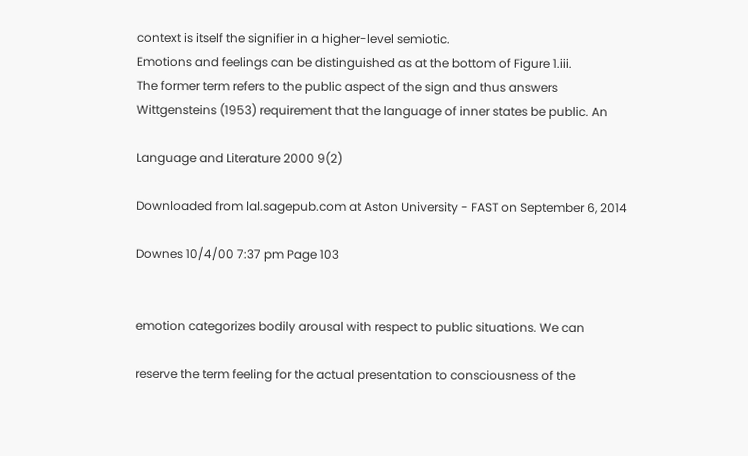context is itself the signifier in a higher-level semiotic.
Emotions and feelings can be distinguished as at the bottom of Figure 1.iii.
The former term refers to the public aspect of the sign and thus answers
Wittgensteins (1953) requirement that the language of inner states be public. An

Language and Literature 2000 9(2)

Downloaded from lal.sagepub.com at Aston University - FAST on September 6, 2014

Downes 10/4/00 7:37 pm Page 103


emotion categorizes bodily arousal with respect to public situations. We can

reserve the term feeling for the actual presentation to consciousness of the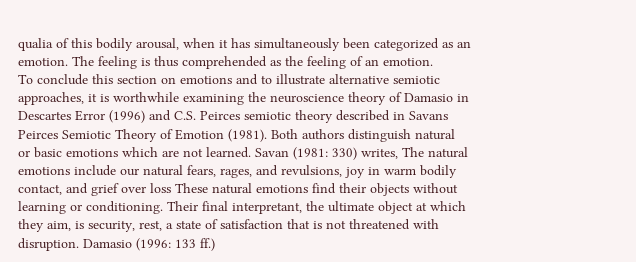qualia of this bodily arousal, when it has simultaneously been categorized as an
emotion. The feeling is thus comprehended as the feeling of an emotion.
To conclude this section on emotions and to illustrate alternative semiotic
approaches, it is worthwhile examining the neuroscience theory of Damasio in
Descartes Error (1996) and C.S. Peirces semiotic theory described in Savans
Peirces Semiotic Theory of Emotion (1981). Both authors distinguish natural
or basic emotions which are not learned. Savan (1981: 330) writes, The natural
emotions include our natural fears, rages, and revulsions, joy in warm bodily
contact, and grief over loss These natural emotions find their objects without
learning or conditioning. Their final interpretant, the ultimate object at which
they aim, is security, rest, a state of satisfaction that is not threatened with
disruption. Damasio (1996: 133 ff.)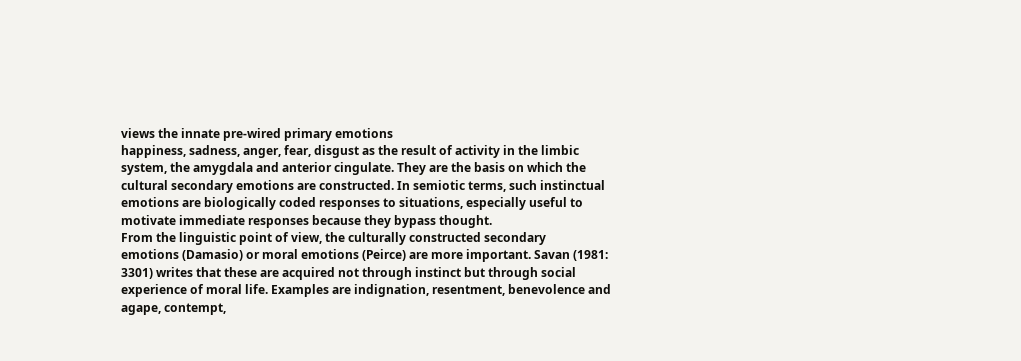views the innate pre-wired primary emotions
happiness, sadness, anger, fear, disgust as the result of activity in the limbic
system, the amygdala and anterior cingulate. They are the basis on which the
cultural secondary emotions are constructed. In semiotic terms, such instinctual
emotions are biologically coded responses to situations, especially useful to
motivate immediate responses because they bypass thought.
From the linguistic point of view, the culturally constructed secondary
emotions (Damasio) or moral emotions (Peirce) are more important. Savan (1981:
3301) writes that these are acquired not through instinct but through social
experience of moral life. Examples are indignation, resentment, benevolence and
agape, contempt,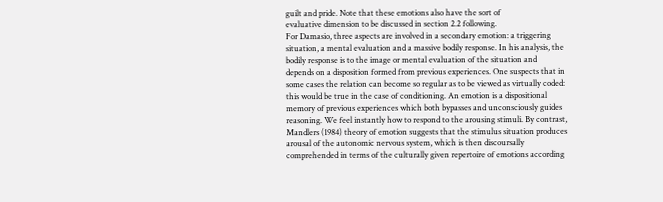guilt and pride. Note that these emotions also have the sort of
evaluative dimension to be discussed in section 2.2 following.
For Damasio, three aspects are involved in a secondary emotion: a triggering
situation, a mental evaluation and a massive bodily response. In his analysis, the
bodily response is to the image or mental evaluation of the situation and
depends on a disposition formed from previous experiences. One suspects that in
some cases the relation can become so regular as to be viewed as virtually coded:
this would be true in the case of conditioning. An emotion is a dispositional
memory of previous experiences which both bypasses and unconsciously guides
reasoning. We feel instantly how to respond to the arousing stimuli. By contrast,
Mandlers (1984) theory of emotion suggests that the stimulus situation produces
arousal of the autonomic nervous system, which is then discoursally
comprehended in terms of the culturally given repertoire of emotions according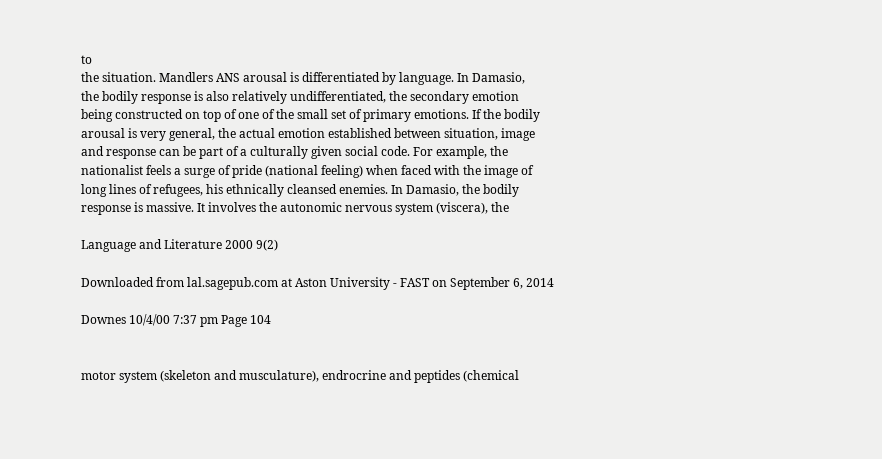to
the situation. Mandlers ANS arousal is differentiated by language. In Damasio,
the bodily response is also relatively undifferentiated, the secondary emotion
being constructed on top of one of the small set of primary emotions. If the bodily
arousal is very general, the actual emotion established between situation, image
and response can be part of a culturally given social code. For example, the
nationalist feels a surge of pride (national feeling) when faced with the image of
long lines of refugees, his ethnically cleansed enemies. In Damasio, the bodily
response is massive. It involves the autonomic nervous system (viscera), the

Language and Literature 2000 9(2)

Downloaded from lal.sagepub.com at Aston University - FAST on September 6, 2014

Downes 10/4/00 7:37 pm Page 104


motor system (skeleton and musculature), endrocrine and peptides (chemical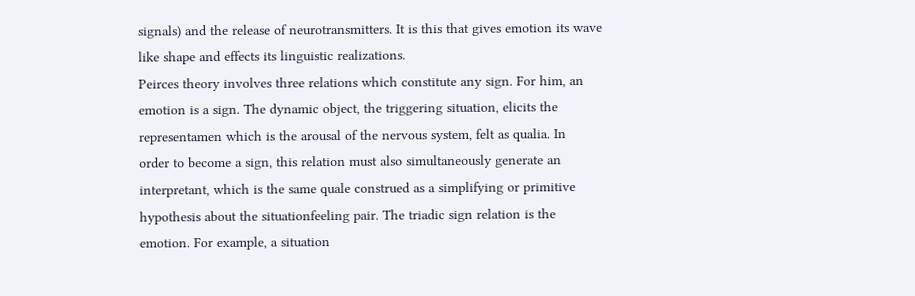signals) and the release of neurotransmitters. It is this that gives emotion its wave
like shape and effects its linguistic realizations.
Peirces theory involves three relations which constitute any sign. For him, an
emotion is a sign. The dynamic object, the triggering situation, elicits the
representamen which is the arousal of the nervous system, felt as qualia. In
order to become a sign, this relation must also simultaneously generate an
interpretant, which is the same quale construed as a simplifying or primitive
hypothesis about the situationfeeling pair. The triadic sign relation is the
emotion. For example, a situation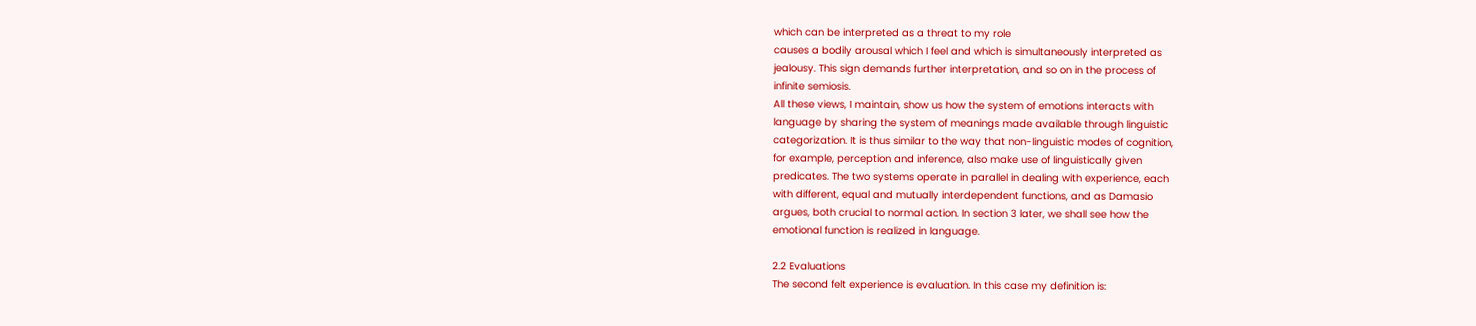which can be interpreted as a threat to my role
causes a bodily arousal which I feel and which is simultaneously interpreted as
jealousy. This sign demands further interpretation, and so on in the process of
infinite semiosis.
All these views, I maintain, show us how the system of emotions interacts with
language by sharing the system of meanings made available through linguistic
categorization. It is thus similar to the way that non-linguistic modes of cognition,
for example, perception and inference, also make use of linguistically given
predicates. The two systems operate in parallel in dealing with experience, each
with different, equal and mutually interdependent functions, and as Damasio
argues, both crucial to normal action. In section 3 later, we shall see how the
emotional function is realized in language.

2.2 Evaluations
The second felt experience is evaluation. In this case my definition is: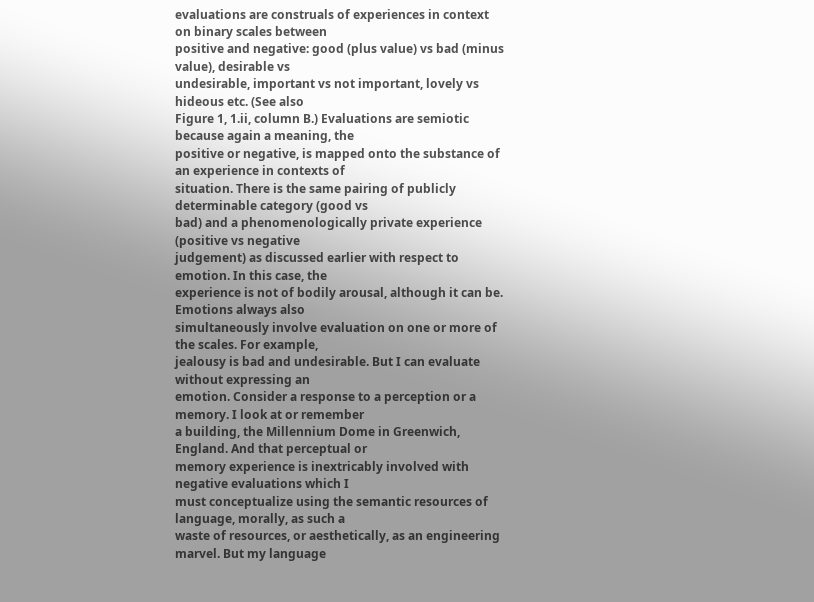evaluations are construals of experiences in context on binary scales between
positive and negative: good (plus value) vs bad (minus value), desirable vs
undesirable, important vs not important, lovely vs hideous etc. (See also
Figure 1, 1.ii, column B.) Evaluations are semiotic because again a meaning, the
positive or negative, is mapped onto the substance of an experience in contexts of
situation. There is the same pairing of publicly determinable category (good vs
bad) and a phenomenologically private experience (positive vs negative
judgement) as discussed earlier with respect to emotion. In this case, the
experience is not of bodily arousal, although it can be. Emotions always also
simultaneously involve evaluation on one or more of the scales. For example,
jealousy is bad and undesirable. But I can evaluate without expressing an
emotion. Consider a response to a perception or a memory. I look at or remember
a building, the Millennium Dome in Greenwich, England. And that perceptual or
memory experience is inextricably involved with negative evaluations which I
must conceptualize using the semantic resources of language, morally, as such a
waste of resources, or aesthetically, as an engineering marvel. But my language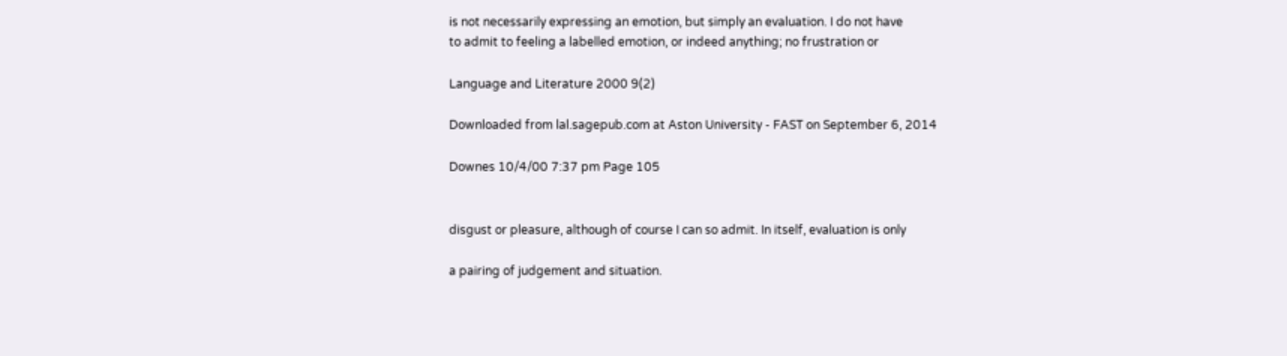is not necessarily expressing an emotion, but simply an evaluation. I do not have
to admit to feeling a labelled emotion, or indeed anything; no frustration or

Language and Literature 2000 9(2)

Downloaded from lal.sagepub.com at Aston University - FAST on September 6, 2014

Downes 10/4/00 7:37 pm Page 105


disgust or pleasure, although of course I can so admit. In itself, evaluation is only

a pairing of judgement and situation.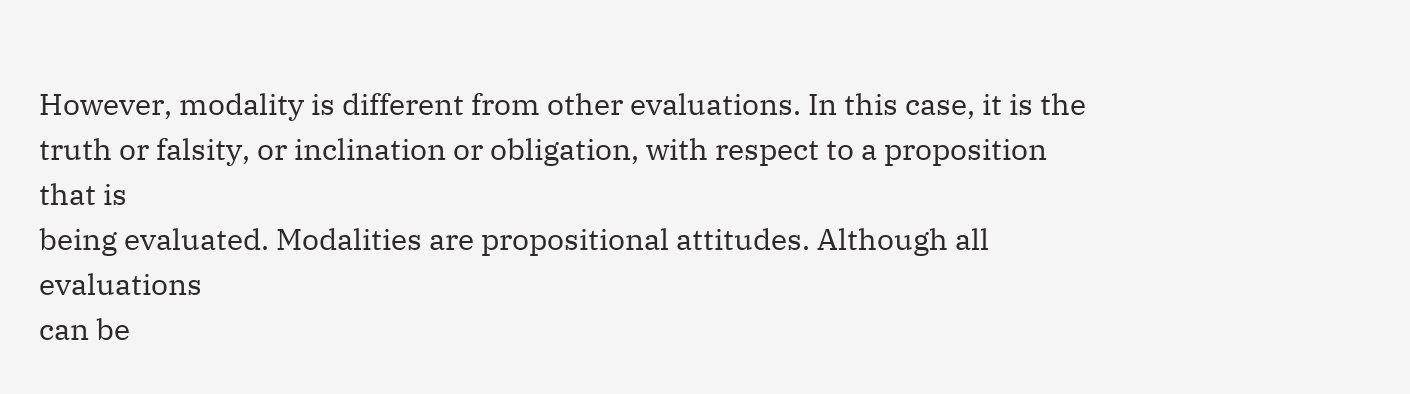However, modality is different from other evaluations. In this case, it is the
truth or falsity, or inclination or obligation, with respect to a proposition that is
being evaluated. Modalities are propositional attitudes. Although all evaluations
can be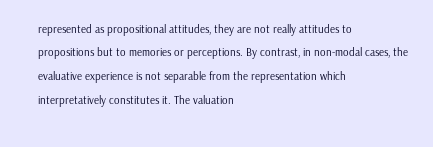represented as propositional attitudes, they are not really attitudes to
propositions but to memories or perceptions. By contrast, in non-modal cases, the
evaluative experience is not separable from the representation which
interpretatively constitutes it. The valuation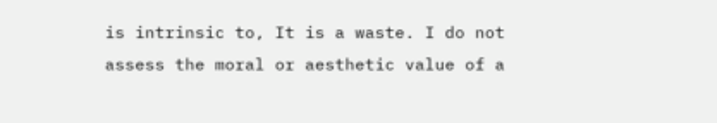is intrinsic to, It is a waste. I do not
assess the moral or aesthetic value of a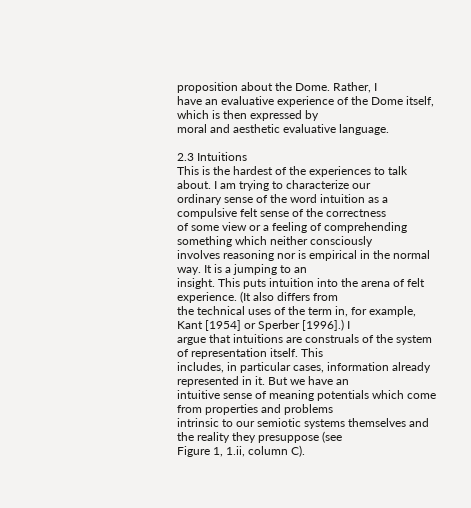proposition about the Dome. Rather, I
have an evaluative experience of the Dome itself, which is then expressed by
moral and aesthetic evaluative language.

2.3 Intuitions
This is the hardest of the experiences to talk about. I am trying to characterize our
ordinary sense of the word intuition as a compulsive felt sense of the correctness
of some view or a feeling of comprehending something which neither consciously
involves reasoning nor is empirical in the normal way. It is a jumping to an
insight. This puts intuition into the arena of felt experience. (It also differs from
the technical uses of the term in, for example, Kant [1954] or Sperber [1996].) I
argue that intuitions are construals of the system of representation itself. This
includes, in particular cases, information already represented in it. But we have an
intuitive sense of meaning potentials which come from properties and problems
intrinsic to our semiotic systems themselves and the reality they presuppose (see
Figure 1, 1.ii, column C).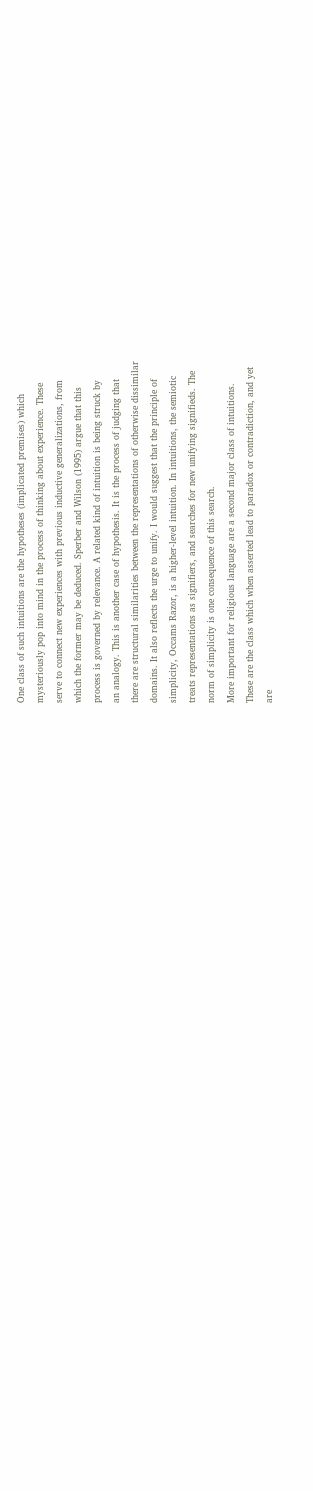One class of such intuitions are the hypotheses (implicated premises) which
mysteriously pop into mind in the process of thinking about experience. These
serve to connect new experiences with previous inductive generalizations, from
which the former may be deduced. Sperber and Wilson (1995) argue that this
process is governed by relevance. A related kind of intuition is being struck by
an analogy. This is another case of hypothesis. It is the process of judging that
there are structural similarities between the representations of otherwise dissimilar
domains. It also reflects the urge to unify. I would suggest that the principle of
simplicity, Occams Razor, is a higher-level intuition. In intuitions, the semiotic
treats representations as signifiers, and searches for new unifying signifieds. The
norm of simplicity is one consequence of this search.
More important for religious language are a second major class of intuitions.
These are the class which when asserted lead to paradox or contradiction, and yet
are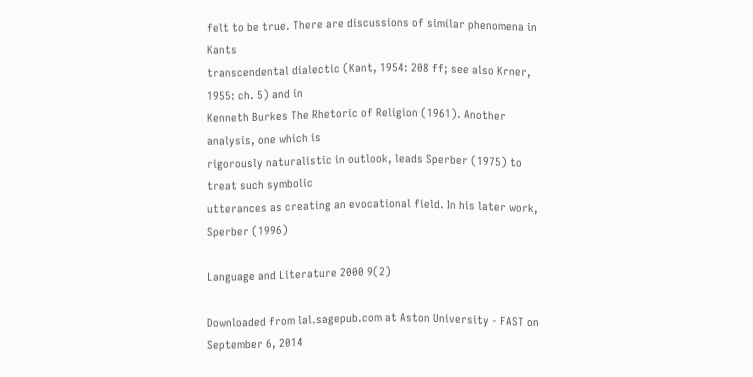felt to be true. There are discussions of similar phenomena in Kants
transcendental dialectic (Kant, 1954: 208 ff; see also Krner, 1955: ch. 5) and in
Kenneth Burkes The Rhetoric of Religion (1961). Another analysis, one which is
rigorously naturalistic in outlook, leads Sperber (1975) to treat such symbolic
utterances as creating an evocational field. In his later work, Sperber (1996)

Language and Literature 2000 9(2)

Downloaded from lal.sagepub.com at Aston University - FAST on September 6, 2014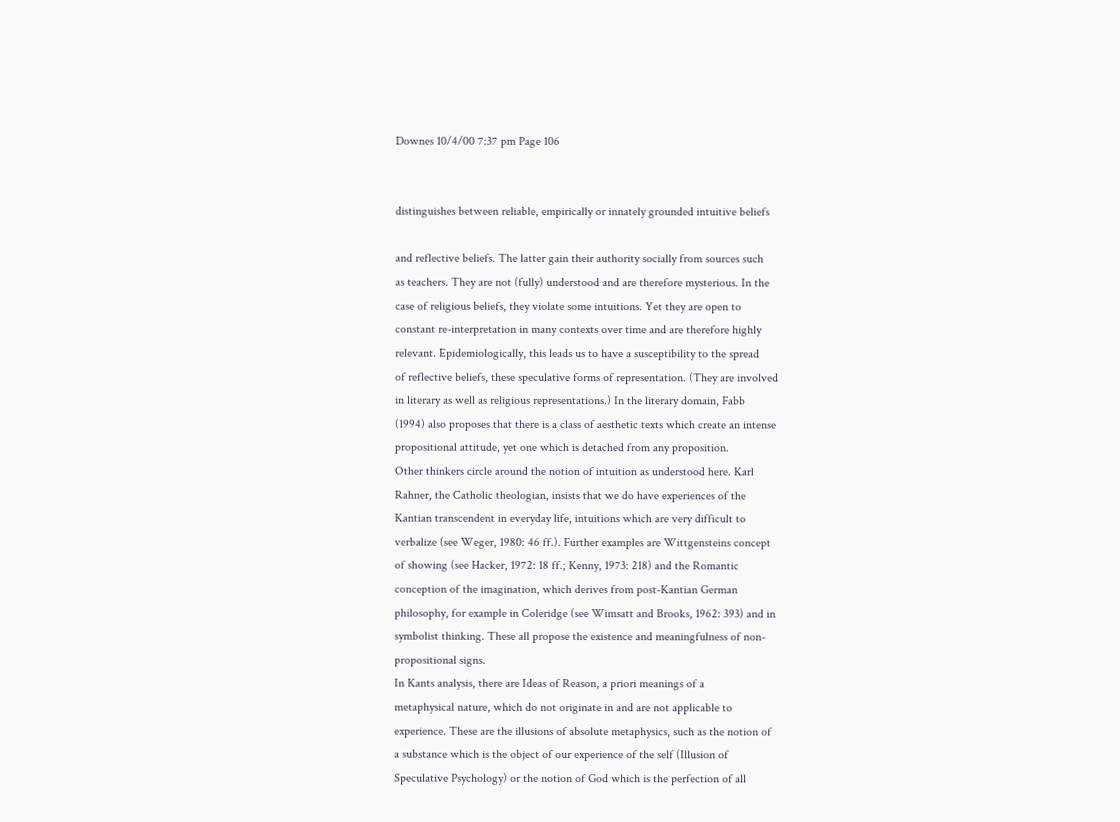Downes 10/4/00 7:37 pm Page 106


distinguishes between reliable, empirically or innately grounded intuitive beliefs

and reflective beliefs. The latter gain their authority socially from sources such
as teachers. They are not (fully) understood and are therefore mysterious. In the
case of religious beliefs, they violate some intuitions. Yet they are open to
constant re-interpretation in many contexts over time and are therefore highly
relevant. Epidemiologically, this leads us to have a susceptibility to the spread
of reflective beliefs, these speculative forms of representation. (They are involved
in literary as well as religious representations.) In the literary domain, Fabb
(1994) also proposes that there is a class of aesthetic texts which create an intense
propositional attitude, yet one which is detached from any proposition.
Other thinkers circle around the notion of intuition as understood here. Karl
Rahner, the Catholic theologian, insists that we do have experiences of the
Kantian transcendent in everyday life, intuitions which are very difficult to
verbalize (see Weger, 1980: 46 ff.). Further examples are Wittgensteins concept
of showing (see Hacker, 1972: 18 ff.; Kenny, 1973: 218) and the Romantic
conception of the imagination, which derives from post-Kantian German
philosophy, for example in Coleridge (see Wimsatt and Brooks, 1962: 393) and in
symbolist thinking. These all propose the existence and meaningfulness of non-
propositional signs.
In Kants analysis, there are Ideas of Reason, a priori meanings of a
metaphysical nature, which do not originate in and are not applicable to
experience. These are the illusions of absolute metaphysics, such as the notion of
a substance which is the object of our experience of the self (Illusion of
Speculative Psychology) or the notion of God which is the perfection of all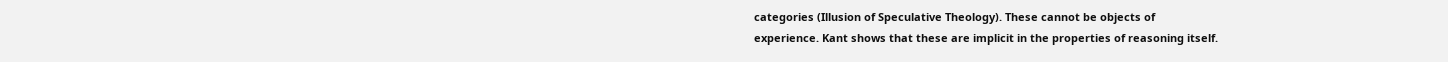categories (Illusion of Speculative Theology). These cannot be objects of
experience. Kant shows that these are implicit in the properties of reasoning itself.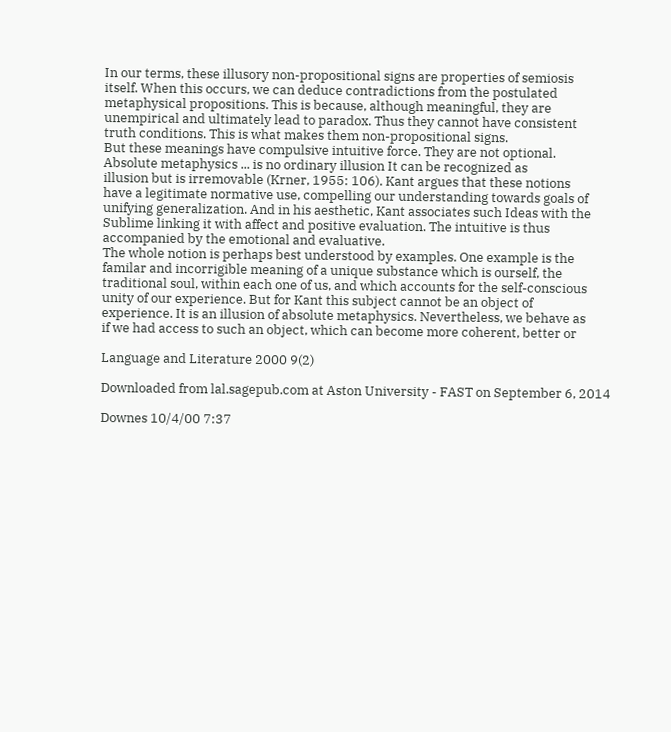In our terms, these illusory non-propositional signs are properties of semiosis
itself. When this occurs, we can deduce contradictions from the postulated
metaphysical propositions. This is because, although meaningful, they are
unempirical and ultimately lead to paradox. Thus they cannot have consistent
truth conditions. This is what makes them non-propositional signs.
But these meanings have compulsive intuitive force. They are not optional.
Absolute metaphysics ... is no ordinary illusion It can be recognized as
illusion but is irremovable (Krner, 1955: 106). Kant argues that these notions
have a legitimate normative use, compelling our understanding towards goals of
unifying generalization. And in his aesthetic, Kant associates such Ideas with the
Sublime linking it with affect and positive evaluation. The intuitive is thus
accompanied by the emotional and evaluative.
The whole notion is perhaps best understood by examples. One example is the
familar and incorrigible meaning of a unique substance which is ourself, the
traditional soul, within each one of us, and which accounts for the self-conscious
unity of our experience. But for Kant this subject cannot be an object of
experience. It is an illusion of absolute metaphysics. Nevertheless, we behave as
if we had access to such an object, which can become more coherent, better or

Language and Literature 2000 9(2)

Downloaded from lal.sagepub.com at Aston University - FAST on September 6, 2014

Downes 10/4/00 7:37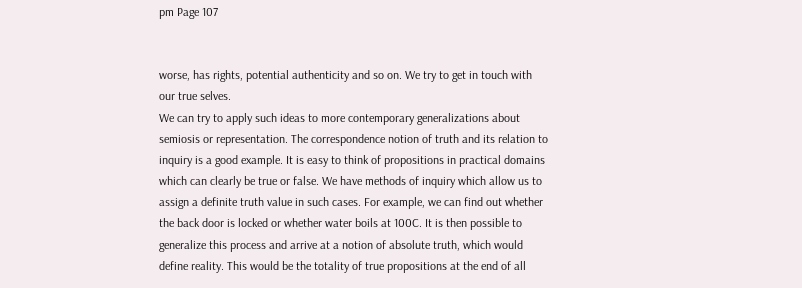pm Page 107


worse, has rights, potential authenticity and so on. We try to get in touch with
our true selves.
We can try to apply such ideas to more contemporary generalizations about
semiosis or representation. The correspondence notion of truth and its relation to
inquiry is a good example. It is easy to think of propositions in practical domains
which can clearly be true or false. We have methods of inquiry which allow us to
assign a definite truth value in such cases. For example, we can find out whether
the back door is locked or whether water boils at 100C. It is then possible to
generalize this process and arrive at a notion of absolute truth, which would
define reality. This would be the totality of true propositions at the end of all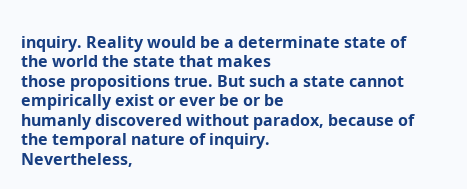inquiry. Reality would be a determinate state of the world the state that makes
those propositions true. But such a state cannot empirically exist or ever be or be
humanly discovered without paradox, because of the temporal nature of inquiry.
Nevertheless,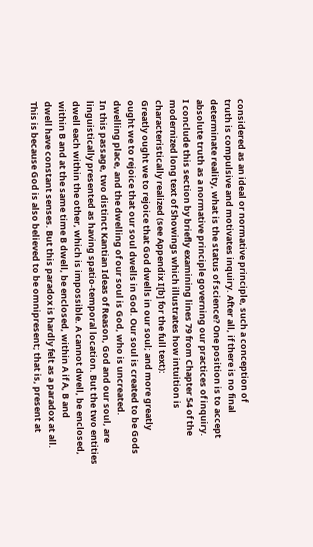considered as an ideal or normative principle, such a conception of
truth is compulsive and motivates inquiry. After all, if there is no final
determinate reality, what is the status of science? One position is to accept
absolute truth as a normative principle governing our practices of inquiry.
I conclude this section by briefly examining lines 79 from Chapter 54 of the
modernized long text of Showings which illustrates how intuition is
characteristically realized (see Appendix I[b] for the full text):
Greatly ought we to rejoice that God dwells in our soul; and more greatly
ought we to rejoice that our soul dwells in God. Our soul is created to be Gods
dwelling place, and the dwelling of our soul is God, who is uncreated.
In this passage, two distinct Kantian Ideas of Reason, God and our soul, are
linguistically presented as having spatio-temporal location. But the two entities
dwell each within the other, which is impossible. A cannot dwell, be enclosed,
within B and at the same time B dwell, be enclosed, within A if A, B and
dwell have constant senses. But this paradox is hardly felt as a paradox at all.
This is because God is also believed to be omnipresent; that is, present at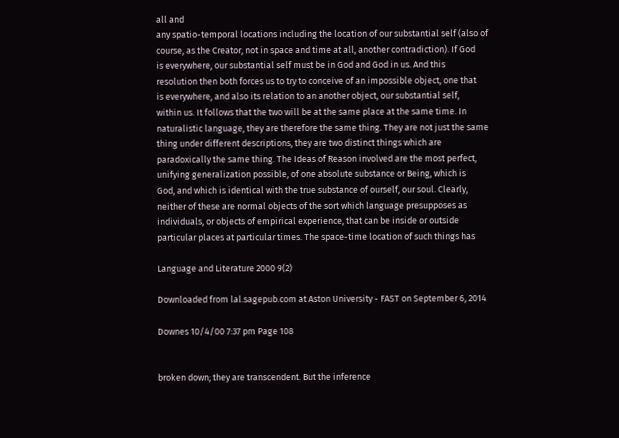all and
any spatio-temporal locations including the location of our substantial self (also of
course, as the Creator, not in space and time at all, another contradiction). If God
is everywhere, our substantial self must be in God and God in us. And this
resolution then both forces us to try to conceive of an impossible object, one that
is everywhere, and also its relation to an another object, our substantial self,
within us. It follows that the two will be at the same place at the same time. In
naturalistic language, they are therefore the same thing. They are not just the same
thing under different descriptions, they are two distinct things which are
paradoxically the same thing. The Ideas of Reason involved are the most perfect,
unifying generalization possible, of one absolute substance or Being, which is
God, and which is identical with the true substance of ourself, our soul. Clearly,
neither of these are normal objects of the sort which language presupposes as
individuals, or objects of empirical experience, that can be inside or outside
particular places at particular times. The space-time location of such things has

Language and Literature 2000 9(2)

Downloaded from lal.sagepub.com at Aston University - FAST on September 6, 2014

Downes 10/4/00 7:37 pm Page 108


broken down; they are transcendent. But the inference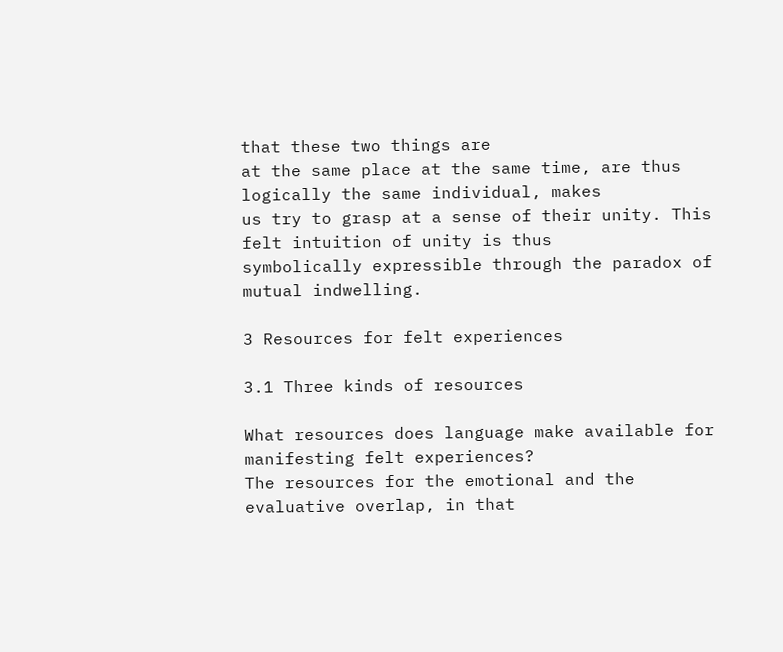that these two things are
at the same place at the same time, are thus logically the same individual, makes
us try to grasp at a sense of their unity. This felt intuition of unity is thus
symbolically expressible through the paradox of mutual indwelling.

3 Resources for felt experiences

3.1 Three kinds of resources

What resources does language make available for manifesting felt experiences?
The resources for the emotional and the evaluative overlap, in that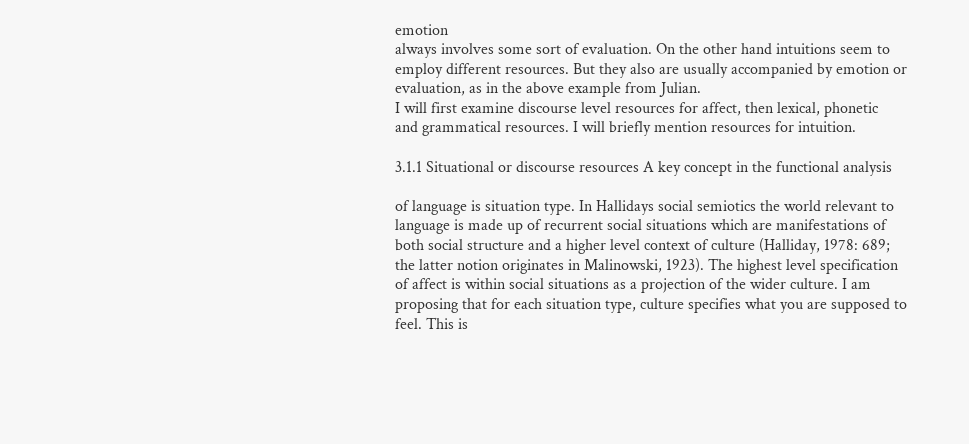emotion
always involves some sort of evaluation. On the other hand intuitions seem to
employ different resources. But they also are usually accompanied by emotion or
evaluation, as in the above example from Julian.
I will first examine discourse level resources for affect, then lexical, phonetic
and grammatical resources. I will briefly mention resources for intuition.

3.1.1 Situational or discourse resources A key concept in the functional analysis

of language is situation type. In Hallidays social semiotics the world relevant to
language is made up of recurrent social situations which are manifestations of
both social structure and a higher level context of culture (Halliday, 1978: 689;
the latter notion originates in Malinowski, 1923). The highest level specification
of affect is within social situations as a projection of the wider culture. I am
proposing that for each situation type, culture specifies what you are supposed to
feel. This is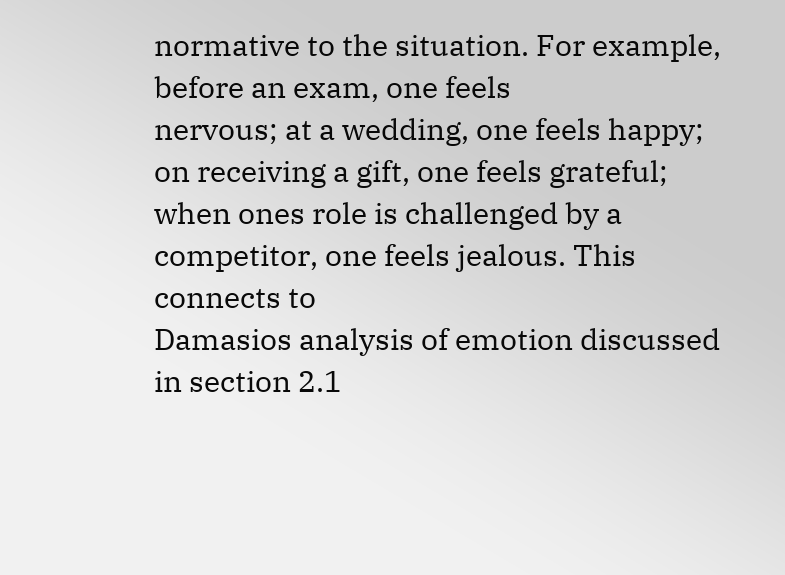normative to the situation. For example, before an exam, one feels
nervous; at a wedding, one feels happy; on receiving a gift, one feels grateful;
when ones role is challenged by a competitor, one feels jealous. This connects to
Damasios analysis of emotion discussed in section 2.1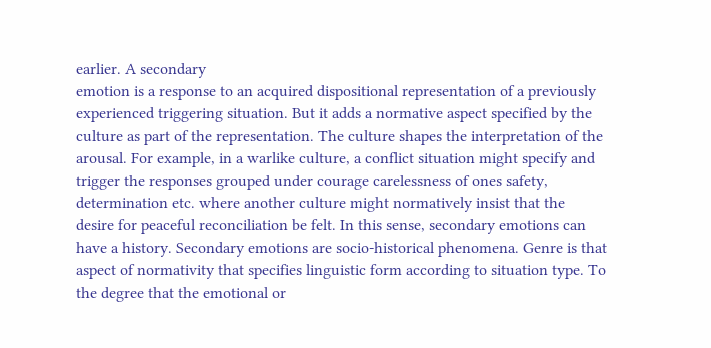earlier. A secondary
emotion is a response to an acquired dispositional representation of a previously
experienced triggering situation. But it adds a normative aspect specified by the
culture as part of the representation. The culture shapes the interpretation of the
arousal. For example, in a warlike culture, a conflict situation might specify and
trigger the responses grouped under courage carelessness of ones safety,
determination etc. where another culture might normatively insist that the
desire for peaceful reconciliation be felt. In this sense, secondary emotions can
have a history. Secondary emotions are socio-historical phenomena. Genre is that
aspect of normativity that specifies linguistic form according to situation type. To
the degree that the emotional or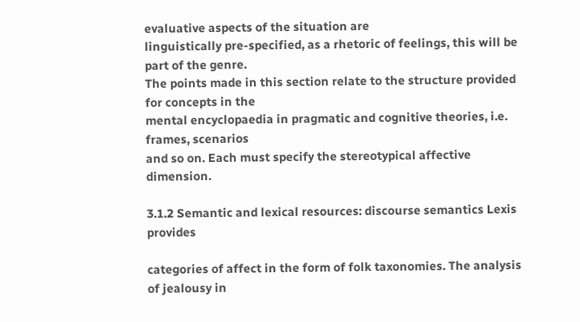evaluative aspects of the situation are
linguistically pre-specified, as a rhetoric of feelings, this will be part of the genre.
The points made in this section relate to the structure provided for concepts in the
mental encyclopaedia in pragmatic and cognitive theories, i.e. frames, scenarios
and so on. Each must specify the stereotypical affective dimension.

3.1.2 Semantic and lexical resources: discourse semantics Lexis provides

categories of affect in the form of folk taxonomies. The analysis of jealousy in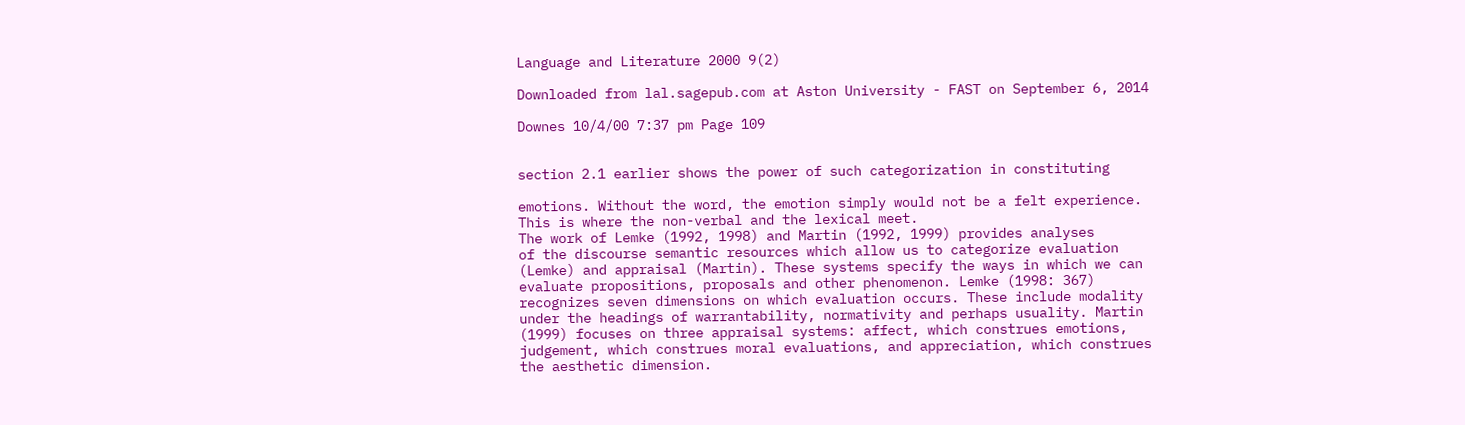Language and Literature 2000 9(2)

Downloaded from lal.sagepub.com at Aston University - FAST on September 6, 2014

Downes 10/4/00 7:37 pm Page 109


section 2.1 earlier shows the power of such categorization in constituting

emotions. Without the word, the emotion simply would not be a felt experience.
This is where the non-verbal and the lexical meet.
The work of Lemke (1992, 1998) and Martin (1992, 1999) provides analyses
of the discourse semantic resources which allow us to categorize evaluation
(Lemke) and appraisal (Martin). These systems specify the ways in which we can
evaluate propositions, proposals and other phenomenon. Lemke (1998: 367)
recognizes seven dimensions on which evaluation occurs. These include modality
under the headings of warrantability, normativity and perhaps usuality. Martin
(1999) focuses on three appraisal systems: affect, which construes emotions,
judgement, which construes moral evaluations, and appreciation, which construes
the aesthetic dimension.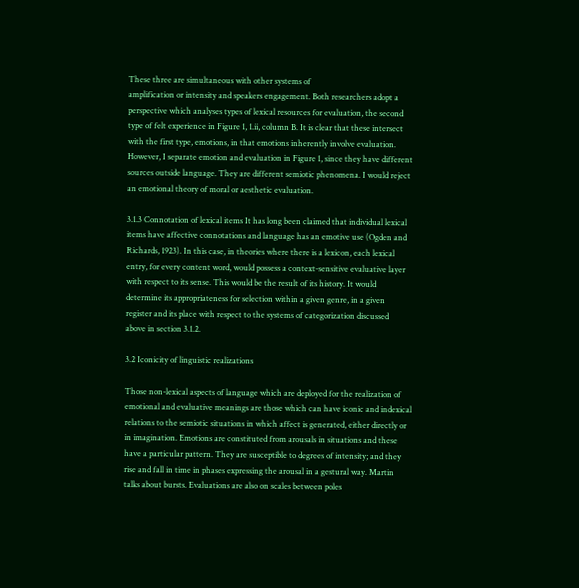These three are simultaneous with other systems of
amplification or intensity and speakers engagement. Both researchers adopt a
perspective which analyses types of lexical resources for evaluation, the second
type of felt experience in Figure 1, 1.ii, column B. It is clear that these intersect
with the first type, emotions, in that emotions inherently involve evaluation.
However, I separate emotion and evaluation in Figure 1, since they have different
sources outside language. They are different semiotic phenomena. I would reject
an emotional theory of moral or aesthetic evaluation.

3.1.3 Connotation of lexical items It has long been claimed that individual lexical
items have affective connotations and language has an emotive use (Ogden and
Richards, 1923). In this case, in theories where there is a lexicon, each lexical
entry, for every content word, would possess a context-sensitive evaluative layer
with respect to its sense. This would be the result of its history. It would
determine its appropriateness for selection within a given genre, in a given
register and its place with respect to the systems of categorization discussed
above in section 3.1.2.

3.2 Iconicity of linguistic realizations

Those non-lexical aspects of language which are deployed for the realization of
emotional and evaluative meanings are those which can have iconic and indexical
relations to the semiotic situations in which affect is generated, either directly or
in imagination. Emotions are constituted from arousals in situations and these
have a particular pattern. They are susceptible to degrees of intensity; and they
rise and fall in time in phases expressing the arousal in a gestural way. Martin
talks about bursts. Evaluations are also on scales between poles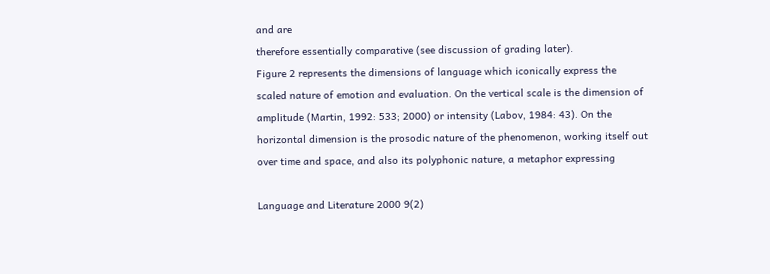and are
therefore essentially comparative (see discussion of grading later).
Figure 2 represents the dimensions of language which iconically express the
scaled nature of emotion and evaluation. On the vertical scale is the dimension of
amplitude (Martin, 1992: 533; 2000) or intensity (Labov, 1984: 43). On the
horizontal dimension is the prosodic nature of the phenomenon, working itself out
over time and space, and also its polyphonic nature, a metaphor expressing

Language and Literature 2000 9(2)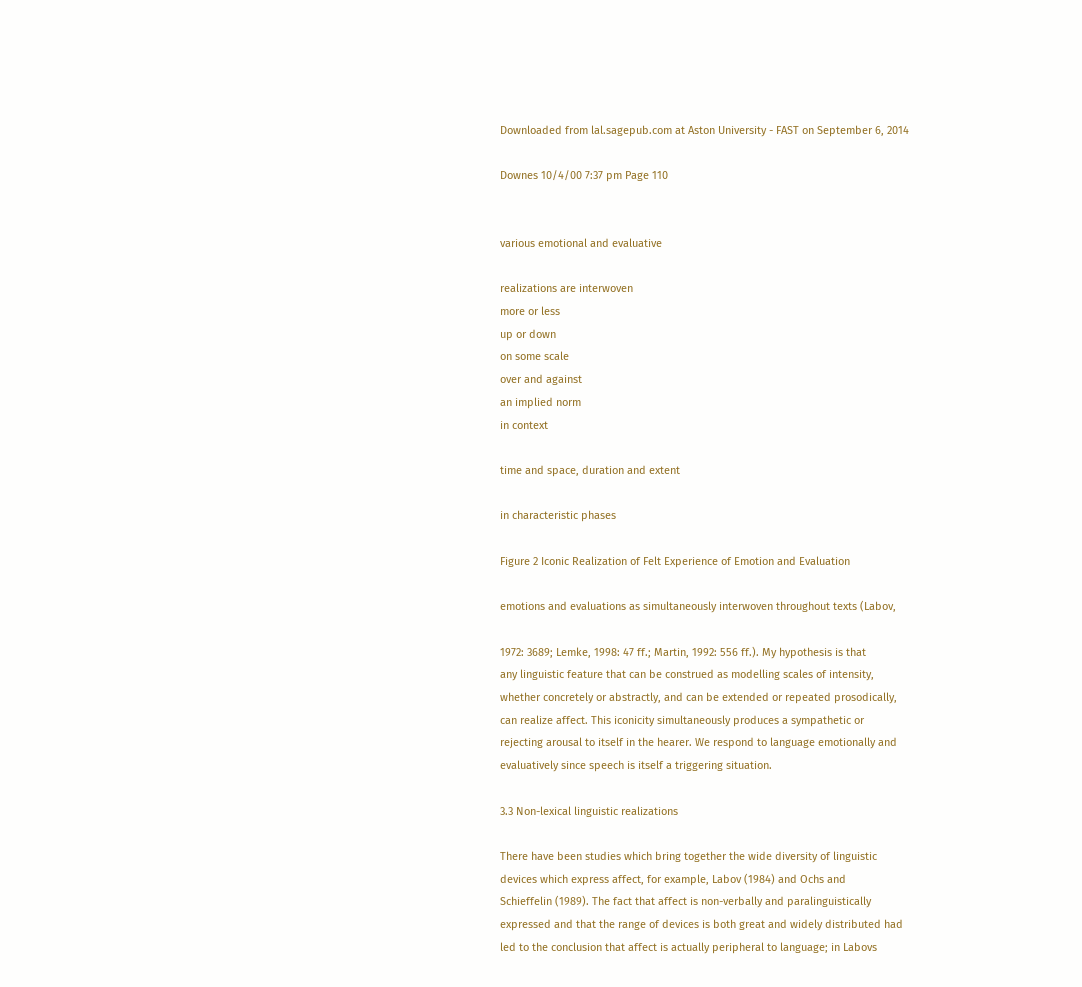Downloaded from lal.sagepub.com at Aston University - FAST on September 6, 2014

Downes 10/4/00 7:37 pm Page 110


various emotional and evaluative

realizations are interwoven
more or less
up or down
on some scale
over and against
an implied norm
in context

time and space, duration and extent

in characteristic phases

Figure 2 Iconic Realization of Felt Experience of Emotion and Evaluation

emotions and evaluations as simultaneously interwoven throughout texts (Labov,

1972: 3689; Lemke, 1998: 47 ff.; Martin, 1992: 556 ff.). My hypothesis is that
any linguistic feature that can be construed as modelling scales of intensity,
whether concretely or abstractly, and can be extended or repeated prosodically,
can realize affect. This iconicity simultaneously produces a sympathetic or
rejecting arousal to itself in the hearer. We respond to language emotionally and
evaluatively since speech is itself a triggering situation.

3.3 Non-lexical linguistic realizations

There have been studies which bring together the wide diversity of linguistic
devices which express affect, for example, Labov (1984) and Ochs and
Schieffelin (1989). The fact that affect is non-verbally and paralinguistically
expressed and that the range of devices is both great and widely distributed had
led to the conclusion that affect is actually peripheral to language; in Labovs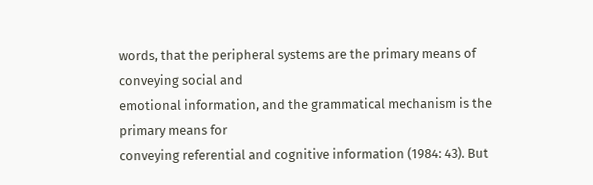words, that the peripheral systems are the primary means of conveying social and
emotional information, and the grammatical mechanism is the primary means for
conveying referential and cognitive information (1984: 43). But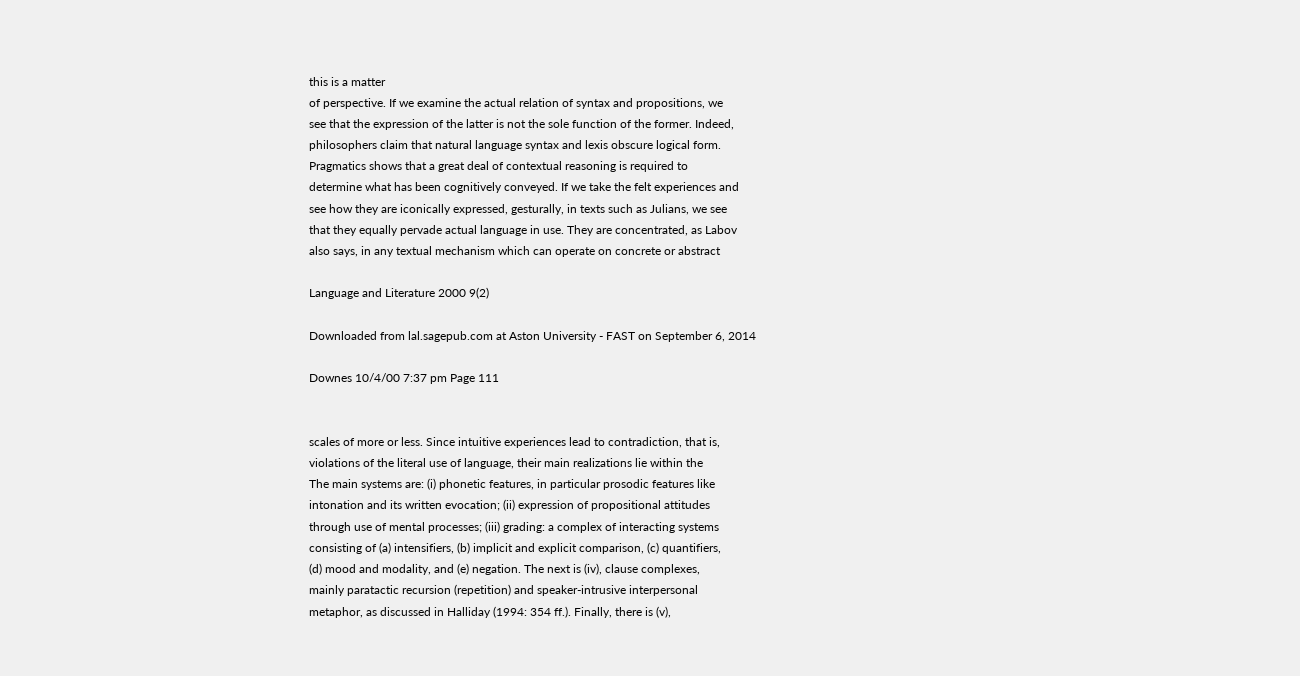this is a matter
of perspective. If we examine the actual relation of syntax and propositions, we
see that the expression of the latter is not the sole function of the former. Indeed,
philosophers claim that natural language syntax and lexis obscure logical form.
Pragmatics shows that a great deal of contextual reasoning is required to
determine what has been cognitively conveyed. If we take the felt experiences and
see how they are iconically expressed, gesturally, in texts such as Julians, we see
that they equally pervade actual language in use. They are concentrated, as Labov
also says, in any textual mechanism which can operate on concrete or abstract

Language and Literature 2000 9(2)

Downloaded from lal.sagepub.com at Aston University - FAST on September 6, 2014

Downes 10/4/00 7:37 pm Page 111


scales of more or less. Since intuitive experiences lead to contradiction, that is,
violations of the literal use of language, their main realizations lie within the
The main systems are: (i) phonetic features, in particular prosodic features like
intonation and its written evocation; (ii) expression of propositional attitudes
through use of mental processes; (iii) grading: a complex of interacting systems
consisting of (a) intensifiers, (b) implicit and explicit comparison, (c) quantifiers,
(d) mood and modality, and (e) negation. The next is (iv), clause complexes,
mainly paratactic recursion (repetition) and speaker-intrusive interpersonal
metaphor, as discussed in Halliday (1994: 354 ff.). Finally, there is (v),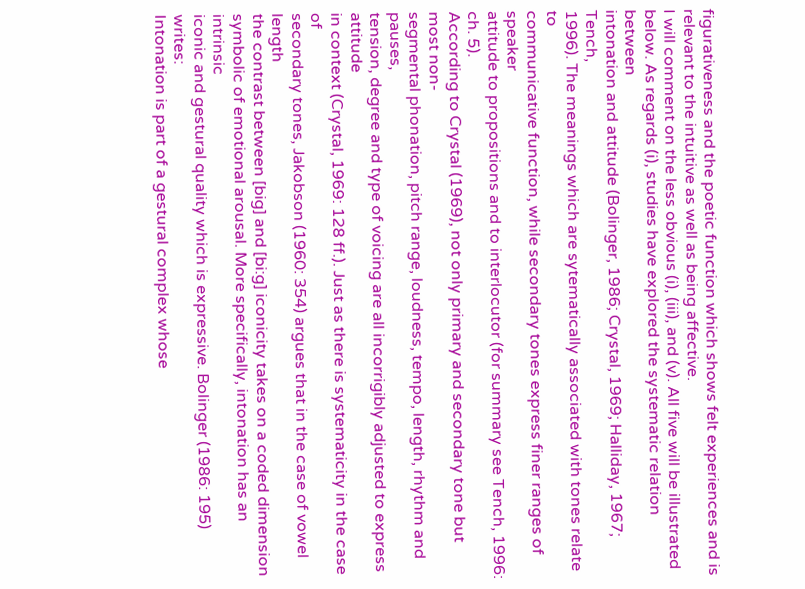figurativeness and the poetic function which shows felt experiences and is
relevant to the intuitive as well as being affective.
I will comment on the less obvious (i), (iii), and (v). All five will be illustrated
below. As regards (i), studies have explored the systematic relation between
intonation and attitude (Bolinger, 1986; Crystal, 1969; Halliday, 1967; Tench,
1996). The meanings which are sytematically associated with tones relate to
communicative function, while secondary tones express finer ranges of speaker
attitude to propositions and to interlocutor (for summary see Tench, 1996: ch. 5).
According to Crystal (1969), not only primary and secondary tone but most non-
segmental phonation, pitch range, loudness, tempo, length, rhythm and pauses,
tension, degree and type of voicing are all incorrigibly adjusted to express attitude
in context (Crystal, 1969: 128 ff.). Just as there is systematicity in the case of
secondary tones, Jakobson (1960: 354) argues that in the case of vowel length
the contrast between [big] and [bi:g] iconicity takes on a coded dimension
symbolic of emotional arousal. More specifically, intonation has an intrinsic
iconic and gestural quality which is expressive. Bolinger (1986: 195) writes:
Intonation is part of a gestural complex whose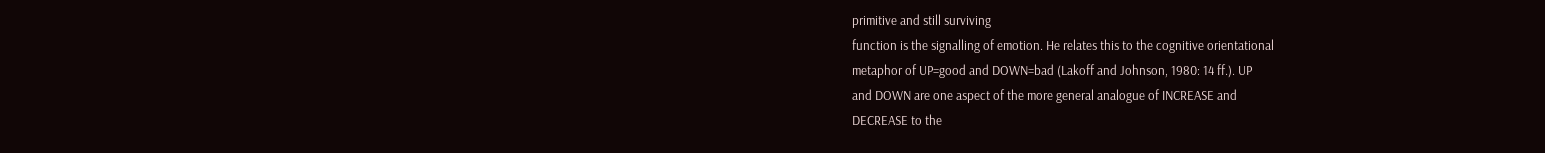primitive and still surviving
function is the signalling of emotion. He relates this to the cognitive orientational
metaphor of UP=good and DOWN=bad (Lakoff and Johnson, 1980: 14 ff.). UP
and DOWN are one aspect of the more general analogue of INCREASE and
DECREASE to the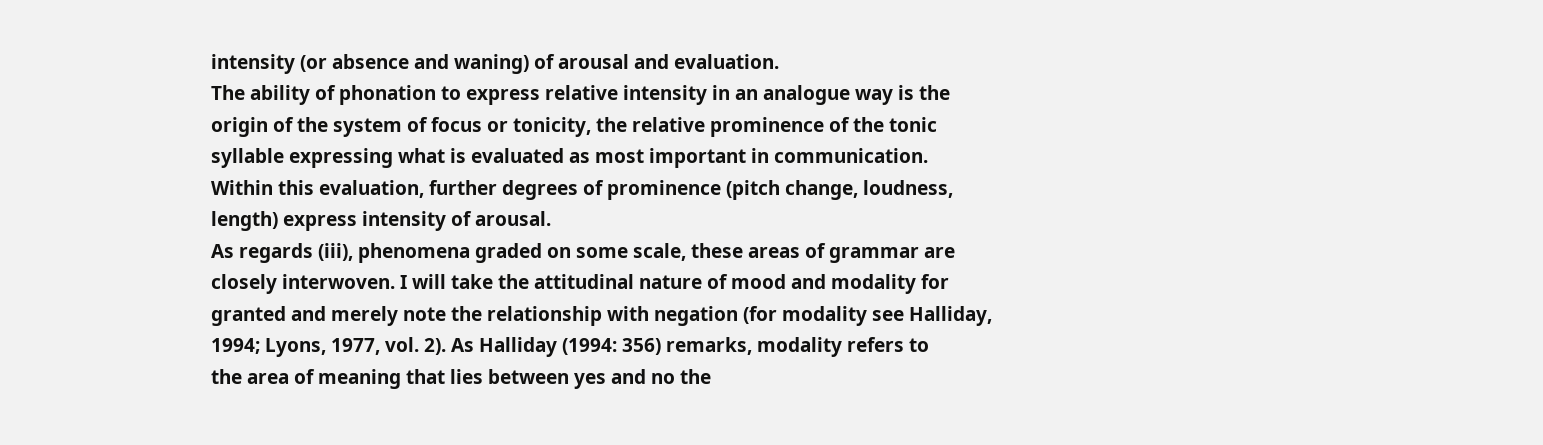intensity (or absence and waning) of arousal and evaluation.
The ability of phonation to express relative intensity in an analogue way is the
origin of the system of focus or tonicity, the relative prominence of the tonic
syllable expressing what is evaluated as most important in communication.
Within this evaluation, further degrees of prominence (pitch change, loudness,
length) express intensity of arousal.
As regards (iii), phenomena graded on some scale, these areas of grammar are
closely interwoven. I will take the attitudinal nature of mood and modality for
granted and merely note the relationship with negation (for modality see Halliday,
1994; Lyons, 1977, vol. 2). As Halliday (1994: 356) remarks, modality refers to
the area of meaning that lies between yes and no the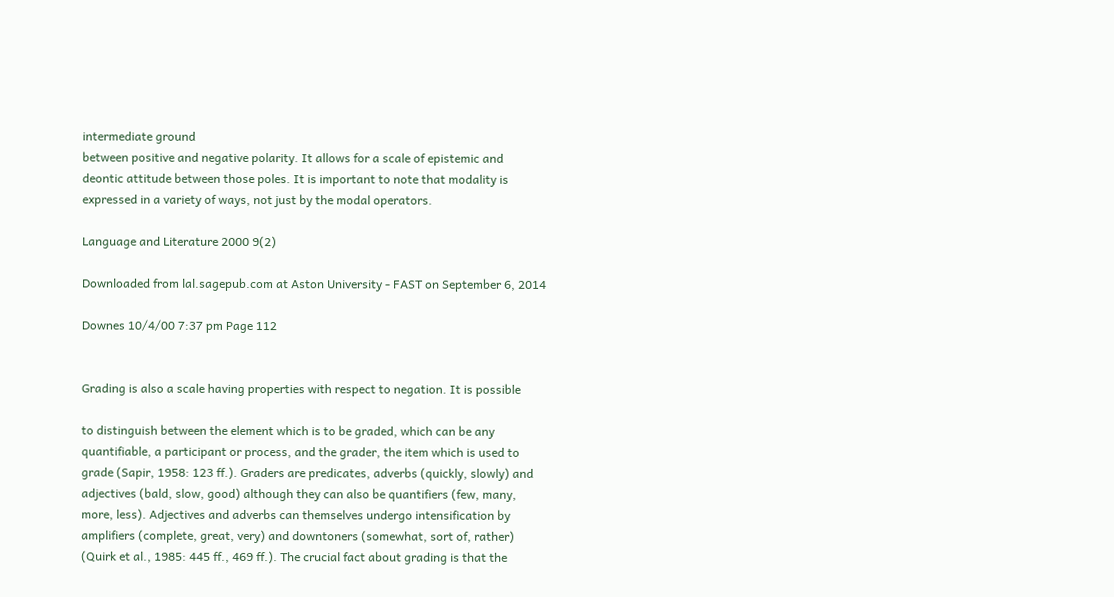intermediate ground
between positive and negative polarity. It allows for a scale of epistemic and
deontic attitude between those poles. It is important to note that modality is
expressed in a variety of ways, not just by the modal operators.

Language and Literature 2000 9(2)

Downloaded from lal.sagepub.com at Aston University - FAST on September 6, 2014

Downes 10/4/00 7:37 pm Page 112


Grading is also a scale having properties with respect to negation. It is possible

to distinguish between the element which is to be graded, which can be any
quantifiable, a participant or process, and the grader, the item which is used to
grade (Sapir, 1958: 123 ff.). Graders are predicates, adverbs (quickly, slowly) and
adjectives (bald, slow, good) although they can also be quantifiers (few, many,
more, less). Adjectives and adverbs can themselves undergo intensification by
amplifiers (complete, great, very) and downtoners (somewhat, sort of, rather)
(Quirk et al., 1985: 445 ff., 469 ff.). The crucial fact about grading is that the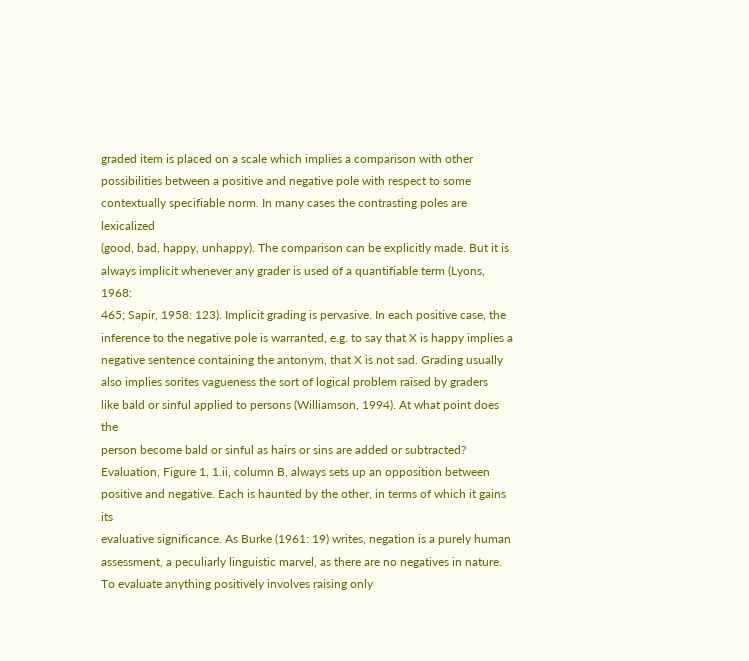graded item is placed on a scale which implies a comparison with other
possibilities between a positive and negative pole with respect to some
contextually specifiable norm. In many cases the contrasting poles are lexicalized
(good, bad, happy, unhappy). The comparison can be explicitly made. But it is
always implicit whenever any grader is used of a quantifiable term (Lyons, 1968:
465; Sapir, 1958: 123). Implicit grading is pervasive. In each positive case, the
inference to the negative pole is warranted, e.g. to say that X is happy implies a
negative sentence containing the antonym, that X is not sad. Grading usually
also implies sorites vagueness the sort of logical problem raised by graders
like bald or sinful applied to persons (Williamson, 1994). At what point does the
person become bald or sinful as hairs or sins are added or subtracted?
Evaluation, Figure 1, 1.ii, column B, always sets up an opposition between
positive and negative. Each is haunted by the other, in terms of which it gains its
evaluative significance. As Burke (1961: 19) writes, negation is a purely human
assessment, a peculiarly linguistic marvel, as there are no negatives in nature.
To evaluate anything positively involves raising only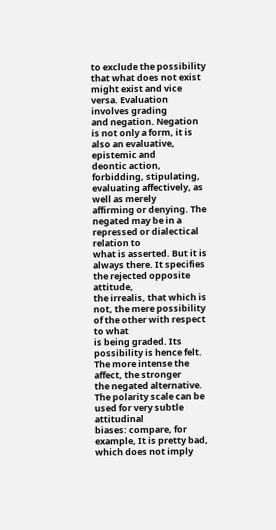to exclude the possibility
that what does not exist might exist and vice versa. Evaluation involves grading
and negation. Negation is not only a form, it is also an evaluative, epistemic and
deontic action, forbidding, stipulating, evaluating affectively, as well as merely
affirming or denying. The negated may be in a repressed or dialectical relation to
what is asserted. But it is always there. It specifies the rejected opposite attitude,
the irrealis, that which is not, the mere possibility of the other with respect to what
is being graded. Its possibility is hence felt. The more intense the affect, the stronger
the negated alternative. The polarity scale can be used for very subtle attitudinal
biases: compare, for example, It is pretty bad, which does not imply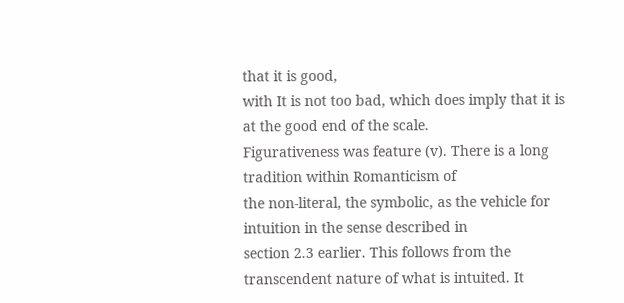that it is good,
with It is not too bad, which does imply that it is at the good end of the scale.
Figurativeness was feature (v). There is a long tradition within Romanticism of
the non-literal, the symbolic, as the vehicle for intuition in the sense described in
section 2.3 earlier. This follows from the transcendent nature of what is intuited. It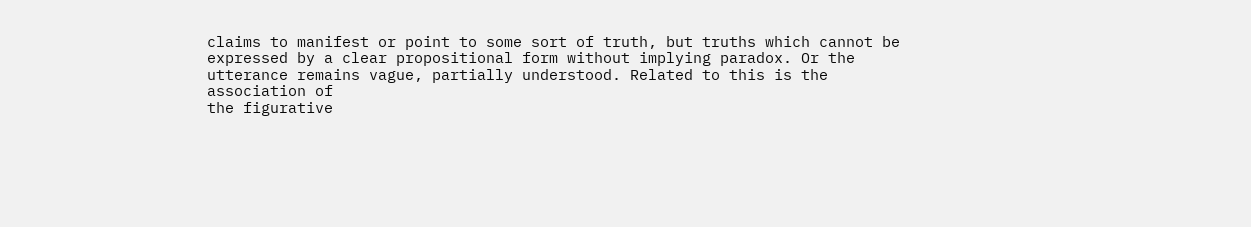claims to manifest or point to some sort of truth, but truths which cannot be
expressed by a clear propositional form without implying paradox. Or the
utterance remains vague, partially understood. Related to this is the association of
the figurative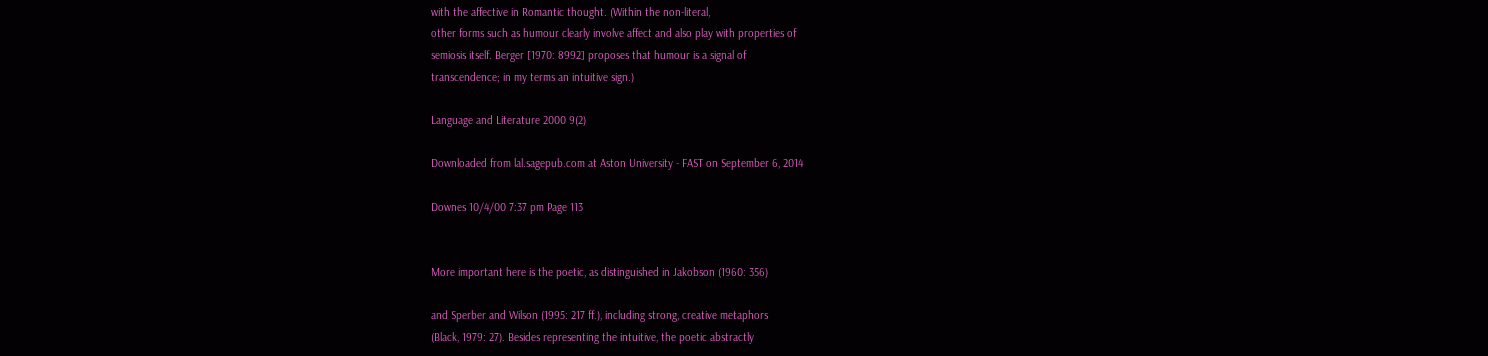with the affective in Romantic thought. (Within the non-literal,
other forms such as humour clearly involve affect and also play with properties of
semiosis itself. Berger [1970: 8992] proposes that humour is a signal of
transcendence; in my terms an intuitive sign.)

Language and Literature 2000 9(2)

Downloaded from lal.sagepub.com at Aston University - FAST on September 6, 2014

Downes 10/4/00 7:37 pm Page 113


More important here is the poetic, as distinguished in Jakobson (1960: 356)

and Sperber and Wilson (1995: 217 ff.), including strong, creative metaphors
(Black, 1979: 27). Besides representing the intuitive, the poetic abstractly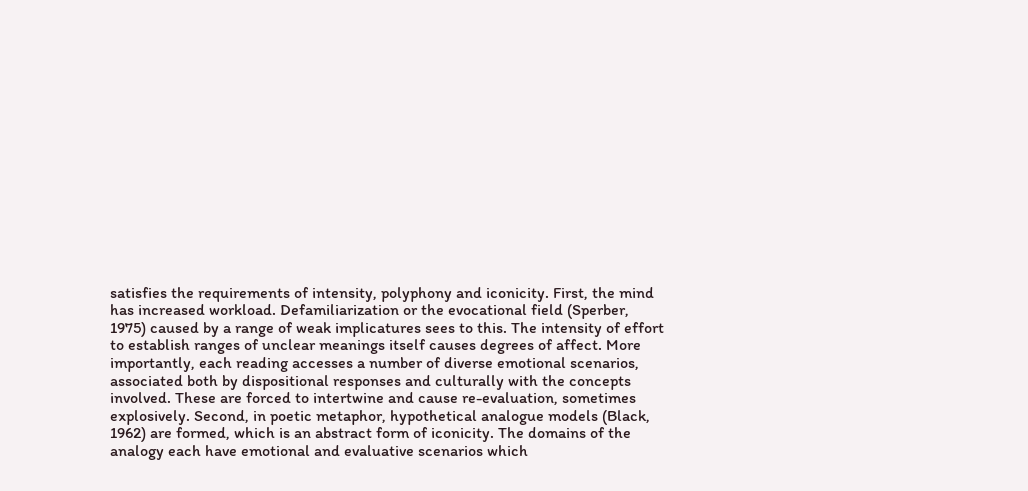satisfies the requirements of intensity, polyphony and iconicity. First, the mind
has increased workload. Defamiliarization or the evocational field (Sperber,
1975) caused by a range of weak implicatures sees to this. The intensity of effort
to establish ranges of unclear meanings itself causes degrees of affect. More
importantly, each reading accesses a number of diverse emotional scenarios,
associated both by dispositional responses and culturally with the concepts
involved. These are forced to intertwine and cause re-evaluation, sometimes
explosively. Second, in poetic metaphor, hypothetical analogue models (Black,
1962) are formed, which is an abstract form of iconicity. The domains of the
analogy each have emotional and evaluative scenarios which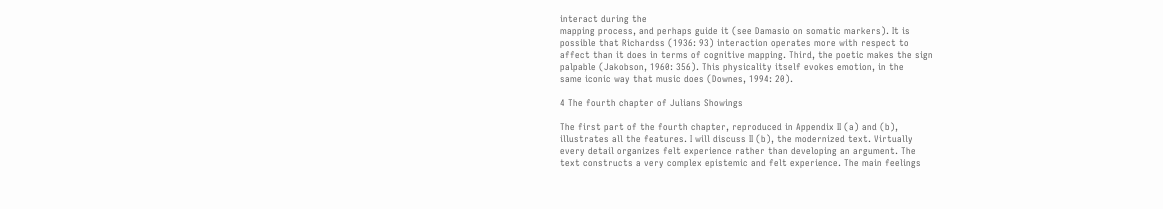interact during the
mapping process, and perhaps guide it (see Damasio on somatic markers). It is
possible that Richardss (1936: 93) interaction operates more with respect to
affect than it does in terms of cognitive mapping. Third, the poetic makes the sign
palpable (Jakobson, 1960: 356). This physicality itself evokes emotion, in the
same iconic way that music does (Downes, 1994: 20).

4 The fourth chapter of Julians Showings

The first part of the fourth chapter, reproduced in Appendix II (a) and (b),
illustrates all the features. I will discuss II (b), the modernized text. Virtually
every detail organizes felt experience rather than developing an argument. The
text constructs a very complex epistemic and felt experience. The main feelings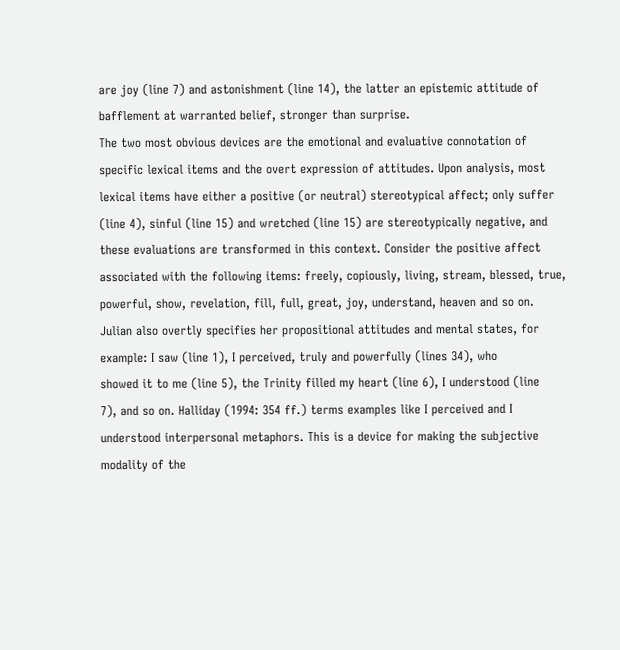are joy (line 7) and astonishment (line 14), the latter an epistemic attitude of
bafflement at warranted belief, stronger than surprise.
The two most obvious devices are the emotional and evaluative connotation of
specific lexical items and the overt expression of attitudes. Upon analysis, most
lexical items have either a positive (or neutral) stereotypical affect; only suffer
(line 4), sinful (line 15) and wretched (line 15) are stereotypically negative, and
these evaluations are transformed in this context. Consider the positive affect
associated with the following items: freely, copiously, living, stream, blessed, true,
powerful, show, revelation, fill, full, great, joy, understand, heaven and so on.
Julian also overtly specifies her propositional attitudes and mental states, for
example: I saw (line 1), I perceived, truly and powerfully (lines 34), who
showed it to me (line 5), the Trinity filled my heart (line 6), I understood (line
7), and so on. Halliday (1994: 354 ff.) terms examples like I perceived and I
understood interpersonal metaphors. This is a device for making the subjective
modality of the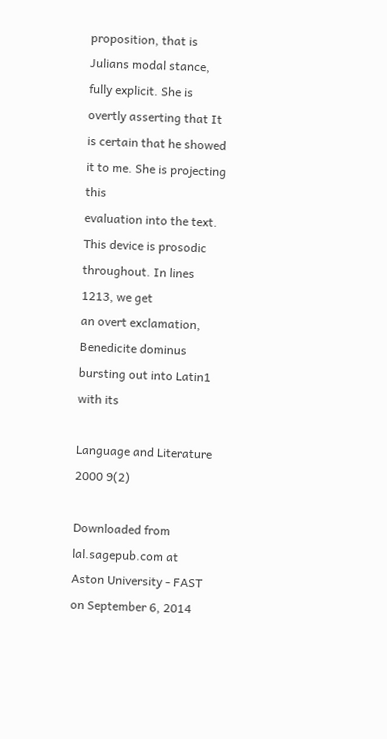proposition, that is Julians modal stance, fully explicit. She is
overtly asserting that It is certain that he showed it to me. She is projecting this
evaluation into the text. This device is prosodic throughout. In lines 1213, we get
an overt exclamation, Benedicite dominus bursting out into Latin1 with its

Language and Literature 2000 9(2)

Downloaded from lal.sagepub.com at Aston University - FAST on September 6, 2014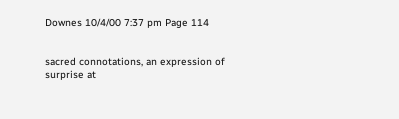Downes 10/4/00 7:37 pm Page 114


sacred connotations, an expression of surprise at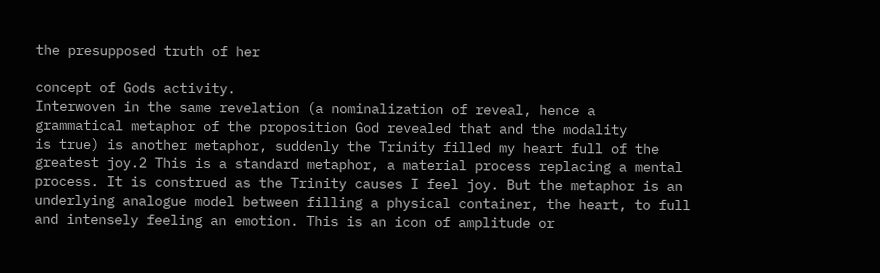the presupposed truth of her

concept of Gods activity.
Interwoven in the same revelation (a nominalization of reveal, hence a
grammatical metaphor of the proposition God revealed that and the modality
is true) is another metaphor, suddenly the Trinity filled my heart full of the
greatest joy.2 This is a standard metaphor, a material process replacing a mental
process. It is construed as the Trinity causes I feel joy. But the metaphor is an
underlying analogue model between filling a physical container, the heart, to full
and intensely feeling an emotion. This is an icon of amplitude or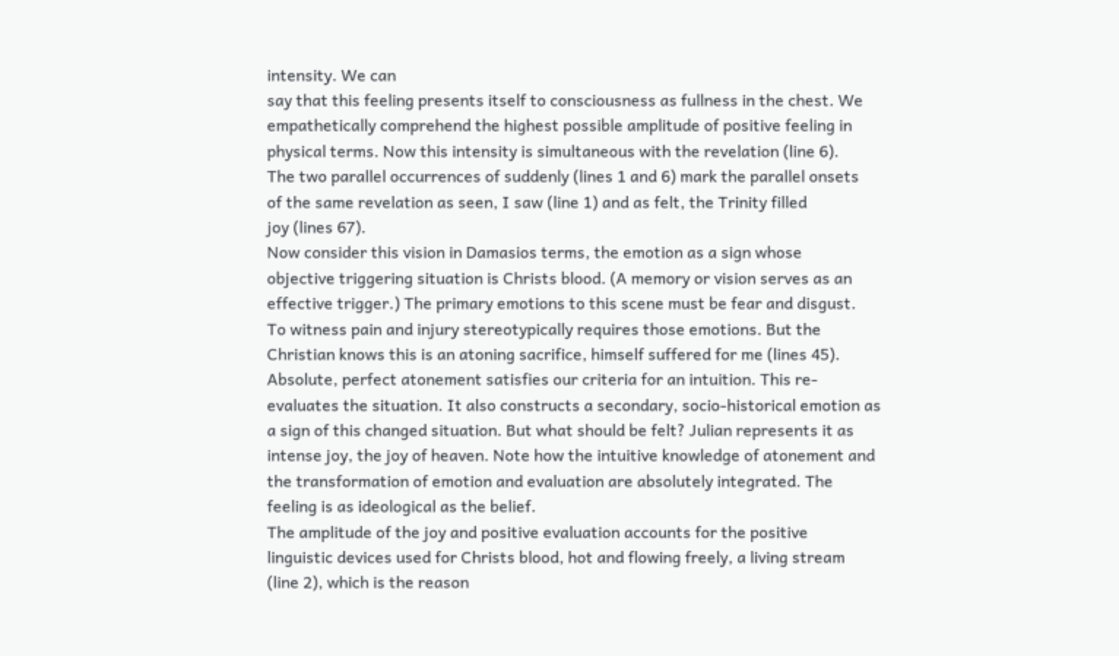intensity. We can
say that this feeling presents itself to consciousness as fullness in the chest. We
empathetically comprehend the highest possible amplitude of positive feeling in
physical terms. Now this intensity is simultaneous with the revelation (line 6).
The two parallel occurrences of suddenly (lines 1 and 6) mark the parallel onsets
of the same revelation as seen, I saw (line 1) and as felt, the Trinity filled
joy (lines 67).
Now consider this vision in Damasios terms, the emotion as a sign whose
objective triggering situation is Christs blood. (A memory or vision serves as an
effective trigger.) The primary emotions to this scene must be fear and disgust.
To witness pain and injury stereotypically requires those emotions. But the
Christian knows this is an atoning sacrifice, himself suffered for me (lines 45).
Absolute, perfect atonement satisfies our criteria for an intuition. This re-
evaluates the situation. It also constructs a secondary, socio-historical emotion as
a sign of this changed situation. But what should be felt? Julian represents it as
intense joy, the joy of heaven. Note how the intuitive knowledge of atonement and
the transformation of emotion and evaluation are absolutely integrated. The
feeling is as ideological as the belief.
The amplitude of the joy and positive evaluation accounts for the positive
linguistic devices used for Christs blood, hot and flowing freely, a living stream
(line 2), which is the reason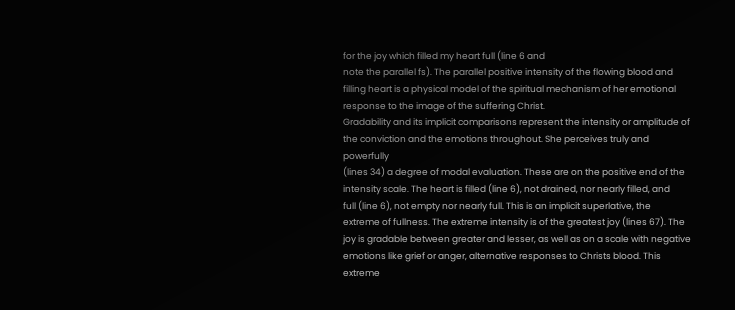for the joy which filled my heart full (line 6 and
note the parallel fs). The parallel positive intensity of the flowing blood and
filling heart is a physical model of the spiritual mechanism of her emotional
response to the image of the suffering Christ.
Gradability and its implicit comparisons represent the intensity or amplitude of
the conviction and the emotions throughout. She perceives truly and powerfully
(lines 34) a degree of modal evaluation. These are on the positive end of the
intensity scale. The heart is filled (line 6), not drained, nor nearly filled, and
full (line 6), not empty nor nearly full. This is an implicit superlative, the
extreme of fullness. The extreme intensity is of the greatest joy (lines 67). The
joy is gradable between greater and lesser, as well as on a scale with negative
emotions like grief or anger, alternative responses to Christs blood. This extreme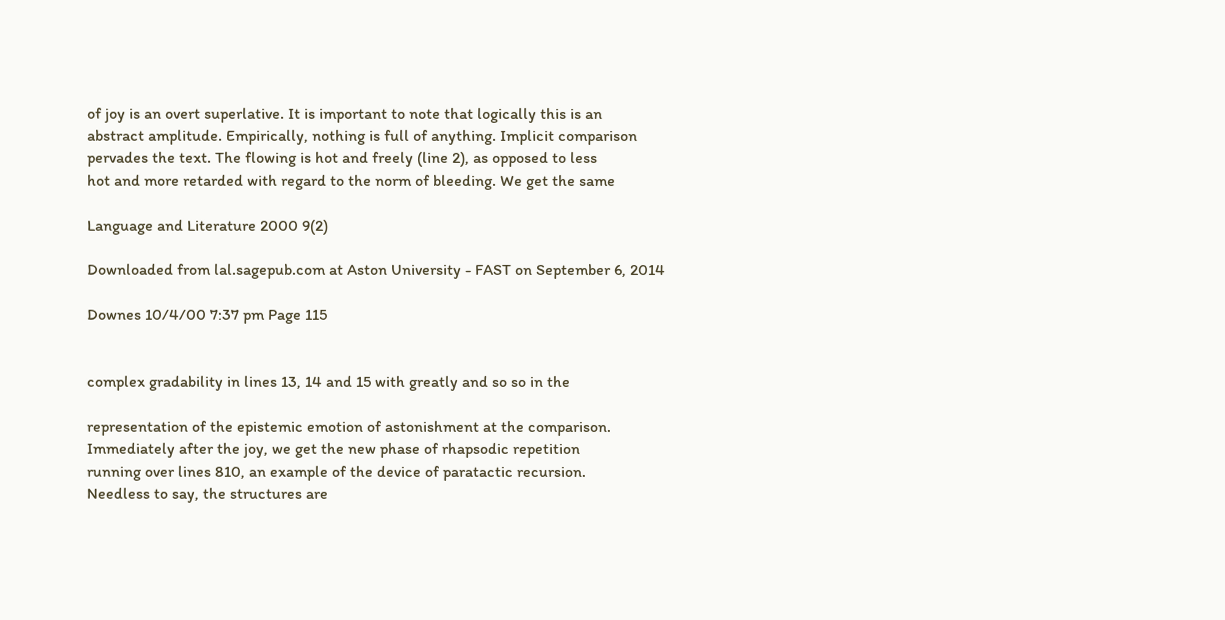of joy is an overt superlative. It is important to note that logically this is an
abstract amplitude. Empirically, nothing is full of anything. Implicit comparison
pervades the text. The flowing is hot and freely (line 2), as opposed to less
hot and more retarded with regard to the norm of bleeding. We get the same

Language and Literature 2000 9(2)

Downloaded from lal.sagepub.com at Aston University - FAST on September 6, 2014

Downes 10/4/00 7:37 pm Page 115


complex gradability in lines 13, 14 and 15 with greatly and so so in the

representation of the epistemic emotion of astonishment at the comparison.
Immediately after the joy, we get the new phase of rhapsodic repetition
running over lines 810, an example of the device of paratactic recursion.
Needless to say, the structures are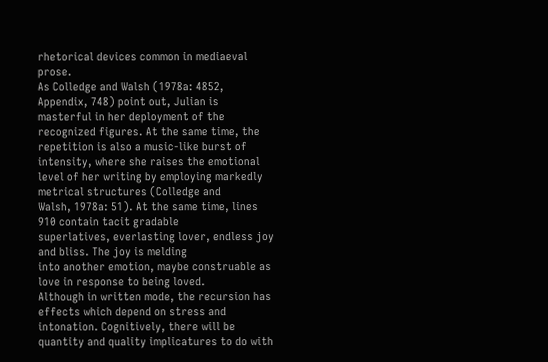rhetorical devices common in mediaeval prose.
As Colledge and Walsh (1978a: 4852, Appendix, 748) point out, Julian is
masterful in her deployment of the recognized figures. At the same time, the
repetition is also a music-like burst of intensity, where she raises the emotional
level of her writing by employing markedly metrical structures (Colledge and
Walsh, 1978a: 51). At the same time, lines 910 contain tacit gradable
superlatives, everlasting lover, endless joy and bliss. The joy is melding
into another emotion, maybe construable as love in response to being loved.
Although in written mode, the recursion has effects which depend on stress and
intonation. Cognitively, there will be quantity and quality implicatures to do with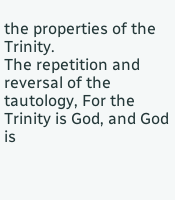the properties of the Trinity.
The repetition and reversal of the tautology, For the Trinity is God, and God is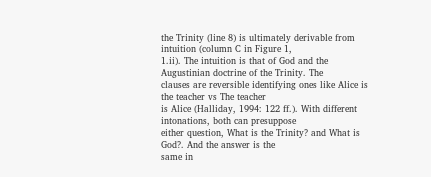the Trinity (line 8) is ultimately derivable from intuition (column C in Figure 1,
1.ii). The intuition is that of God and the Augustinian doctrine of the Trinity. The
clauses are reversible identifying ones like Alice is the teacher vs The teacher
is Alice (Halliday, 1994: 122 ff.). With different intonations, both can presuppose
either question, What is the Trinity? and What is God?. And the answer is the
same in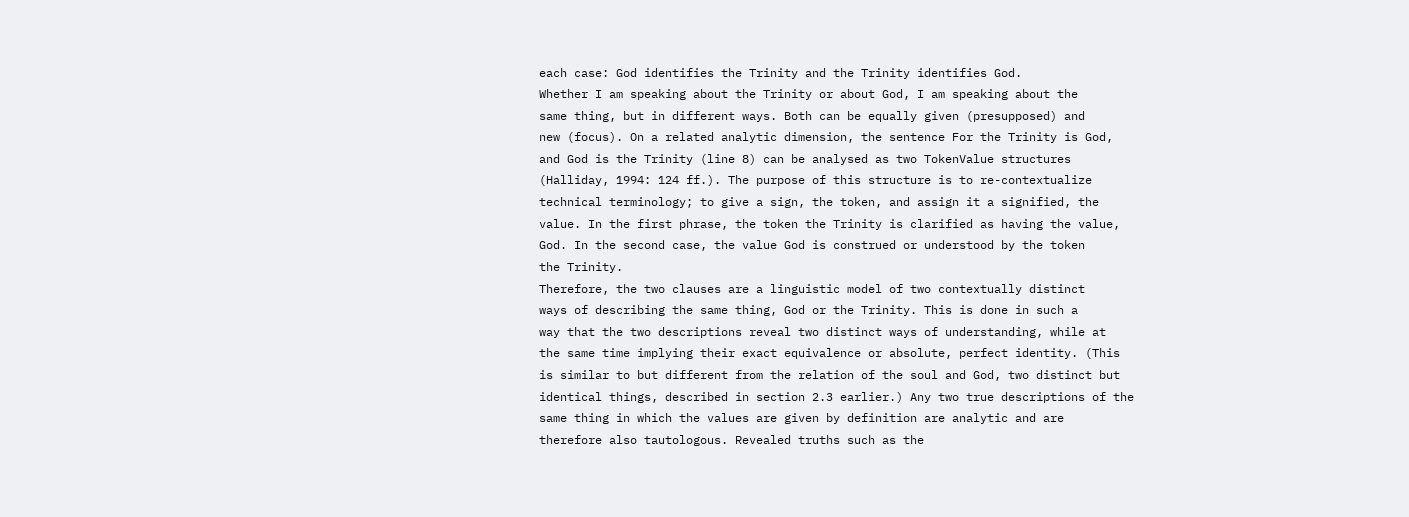each case: God identifies the Trinity and the Trinity identifies God.
Whether I am speaking about the Trinity or about God, I am speaking about the
same thing, but in different ways. Both can be equally given (presupposed) and
new (focus). On a related analytic dimension, the sentence For the Trinity is God,
and God is the Trinity (line 8) can be analysed as two TokenValue structures
(Halliday, 1994: 124 ff.). The purpose of this structure is to re-contextualize
technical terminology; to give a sign, the token, and assign it a signified, the
value. In the first phrase, the token the Trinity is clarified as having the value,
God. In the second case, the value God is construed or understood by the token
the Trinity.
Therefore, the two clauses are a linguistic model of two contextually distinct
ways of describing the same thing, God or the Trinity. This is done in such a
way that the two descriptions reveal two distinct ways of understanding, while at
the same time implying their exact equivalence or absolute, perfect identity. (This
is similar to but different from the relation of the soul and God, two distinct but
identical things, described in section 2.3 earlier.) Any two true descriptions of the
same thing in which the values are given by definition are analytic and are
therefore also tautologous. Revealed truths such as the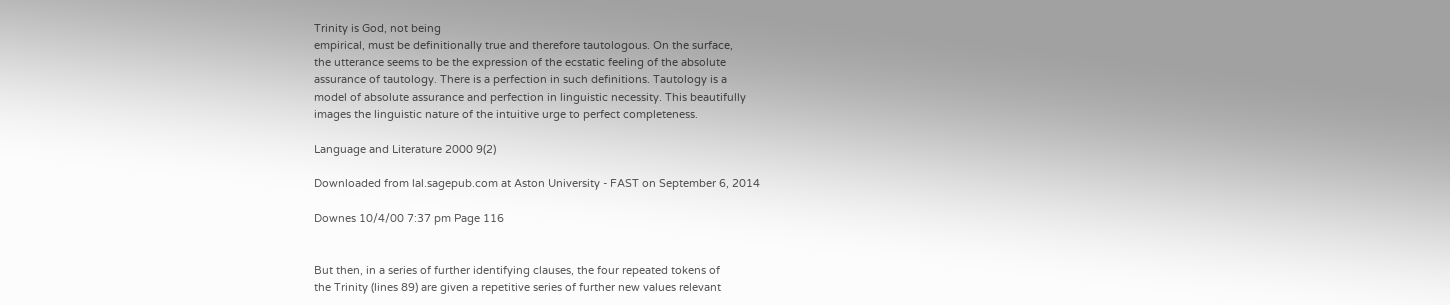Trinity is God, not being
empirical, must be definitionally true and therefore tautologous. On the surface,
the utterance seems to be the expression of the ecstatic feeling of the absolute
assurance of tautology. There is a perfection in such definitions. Tautology is a
model of absolute assurance and perfection in linguistic necessity. This beautifully
images the linguistic nature of the intuitive urge to perfect completeness.

Language and Literature 2000 9(2)

Downloaded from lal.sagepub.com at Aston University - FAST on September 6, 2014

Downes 10/4/00 7:37 pm Page 116


But then, in a series of further identifying clauses, the four repeated tokens of
the Trinity (lines 89) are given a repetitive series of further new values relevant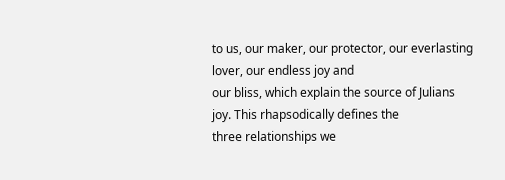to us, our maker, our protector, our everlasting lover, our endless joy and
our bliss, which explain the source of Julians joy. This rhapsodically defines the
three relationships we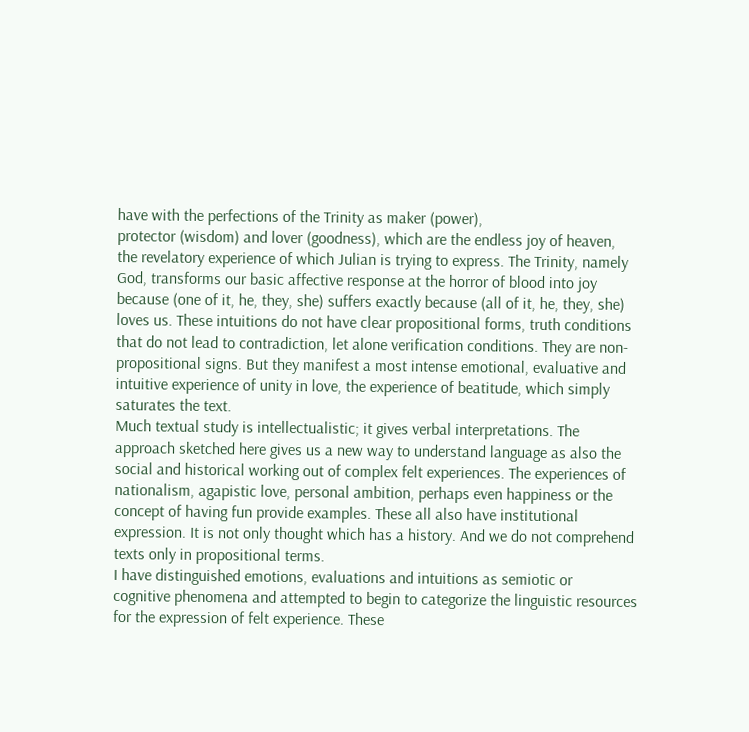have with the perfections of the Trinity as maker (power),
protector (wisdom) and lover (goodness), which are the endless joy of heaven,
the revelatory experience of which Julian is trying to express. The Trinity, namely
God, transforms our basic affective response at the horror of blood into joy
because (one of it, he, they, she) suffers exactly because (all of it, he, they, she)
loves us. These intuitions do not have clear propositional forms, truth conditions
that do not lead to contradiction, let alone verification conditions. They are non-
propositional signs. But they manifest a most intense emotional, evaluative and
intuitive experience of unity in love, the experience of beatitude, which simply
saturates the text.
Much textual study is intellectualistic; it gives verbal interpretations. The
approach sketched here gives us a new way to understand language as also the
social and historical working out of complex felt experiences. The experiences of
nationalism, agapistic love, personal ambition, perhaps even happiness or the
concept of having fun provide examples. These all also have institutional
expression. It is not only thought which has a history. And we do not comprehend
texts only in propositional terms.
I have distinguished emotions, evaluations and intuitions as semiotic or
cognitive phenomena and attempted to begin to categorize the linguistic resources
for the expression of felt experience. These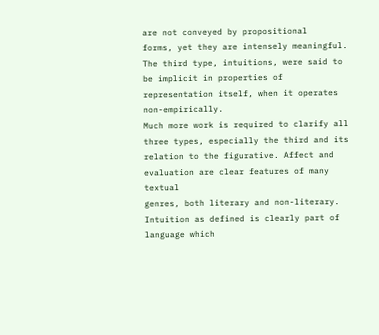are not conveyed by propositional
forms, yet they are intensely meaningful. The third type, intuitions, were said to
be implicit in properties of representation itself, when it operates non-empirically.
Much more work is required to clarify all three types, especially the third and its
relation to the figurative. Affect and evaluation are clear features of many textual
genres, both literary and non-literary. Intuition as defined is clearly part of
language which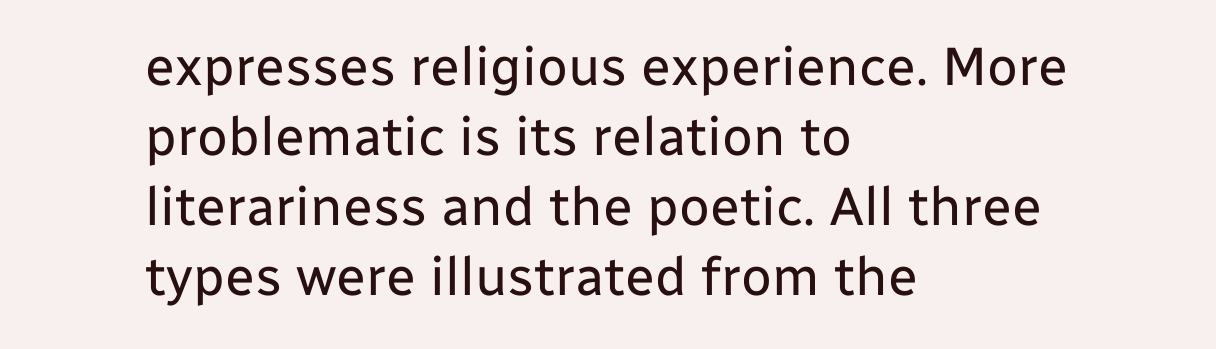expresses religious experience. More problematic is its relation to
literariness and the poetic. All three types were illustrated from the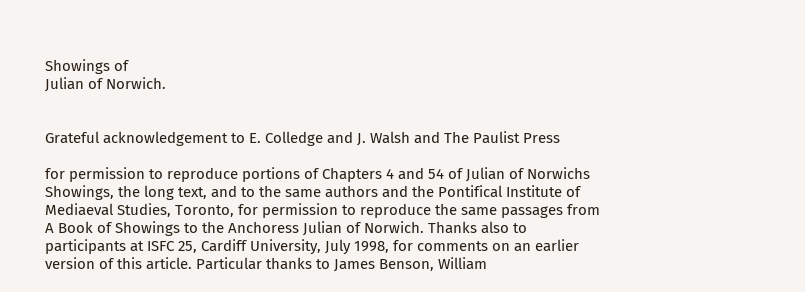Showings of
Julian of Norwich.


Grateful acknowledgement to E. Colledge and J. Walsh and The Paulist Press

for permission to reproduce portions of Chapters 4 and 54 of Julian of Norwichs
Showings, the long text, and to the same authors and the Pontifical Institute of
Mediaeval Studies, Toronto, for permission to reproduce the same passages from
A Book of Showings to the Anchoress Julian of Norwich. Thanks also to
participants at ISFC 25, Cardiff University, July 1998, for comments on an earlier
version of this article. Particular thanks to James Benson, William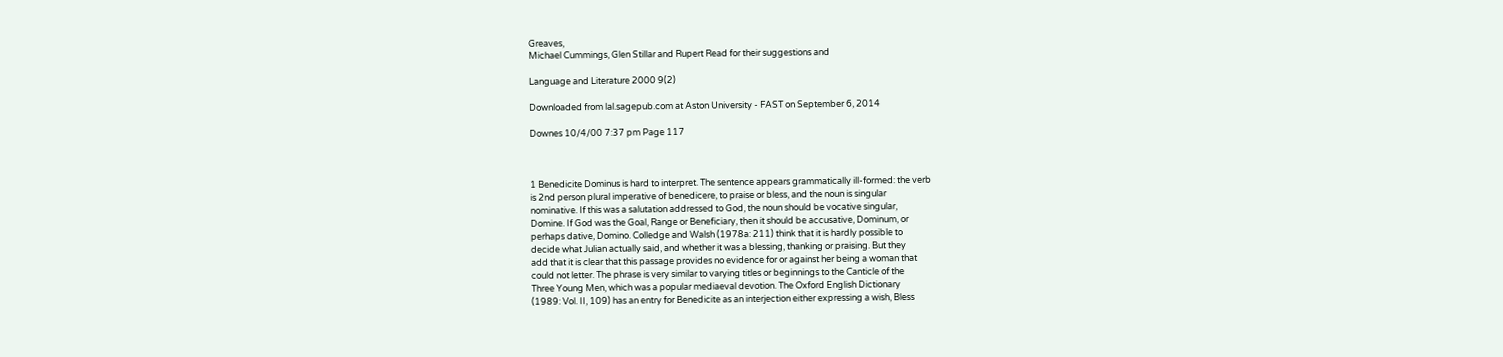Greaves,
Michael Cummings, Glen Stillar and Rupert Read for their suggestions and

Language and Literature 2000 9(2)

Downloaded from lal.sagepub.com at Aston University - FAST on September 6, 2014

Downes 10/4/00 7:37 pm Page 117



1 Benedicite Dominus is hard to interpret. The sentence appears grammatically ill-formed: the verb
is 2nd person plural imperative of benedicere, to praise or bless, and the noun is singular
nominative. If this was a salutation addressed to God, the noun should be vocative singular,
Domine. If God was the Goal, Range or Beneficiary, then it should be accusative, Dominum, or
perhaps dative, Domino. Colledge and Walsh (1978a: 211) think that it is hardly possible to
decide what Julian actually said, and whether it was a blessing, thanking or praising. But they
add that it is clear that this passage provides no evidence for or against her being a woman that
could not letter. The phrase is very similar to varying titles or beginnings to the Canticle of the
Three Young Men, which was a popular mediaeval devotion. The Oxford English Dictionary
(1989: Vol. II, 109) has an entry for Benedicite as an interjection either expressing a wish, Bless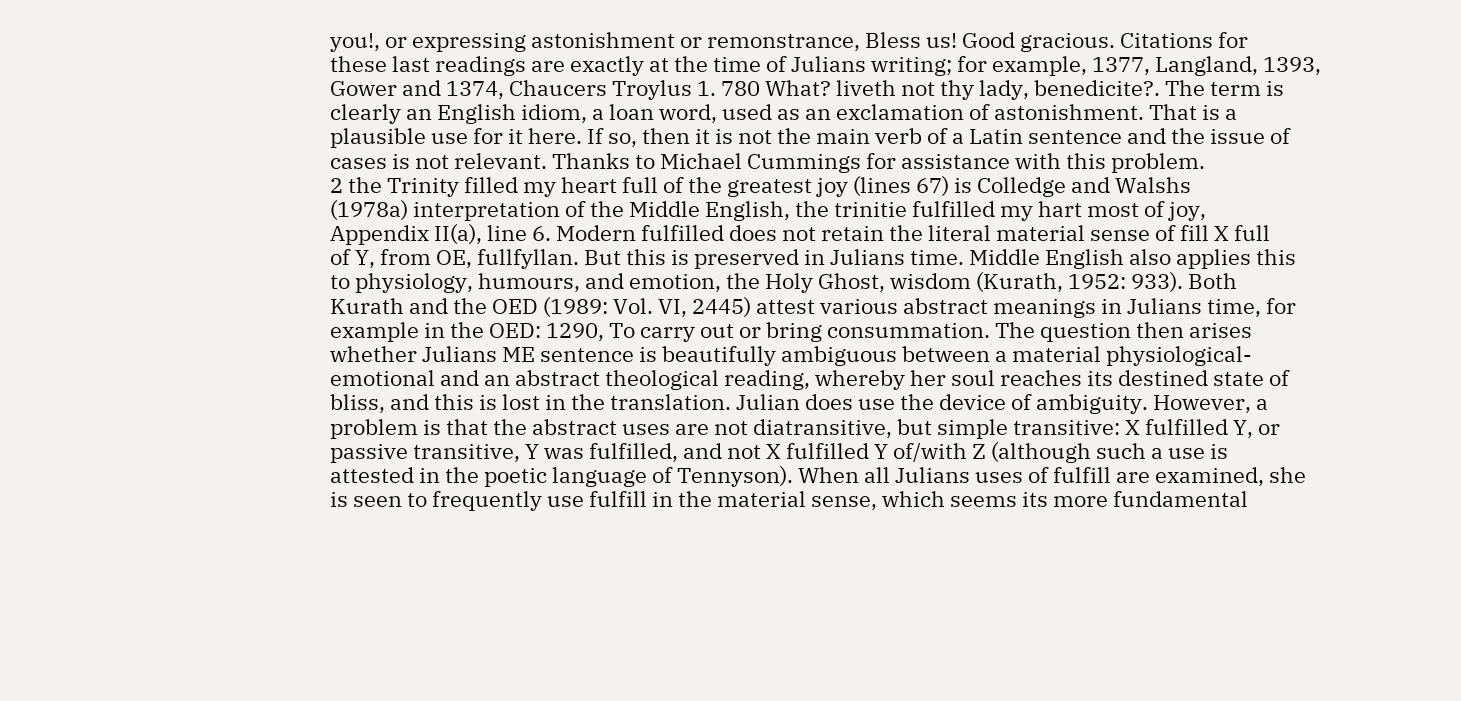you!, or expressing astonishment or remonstrance, Bless us! Good gracious. Citations for
these last readings are exactly at the time of Julians writing; for example, 1377, Langland, 1393,
Gower and 1374, Chaucers Troylus 1. 780 What? liveth not thy lady, benedicite?. The term is
clearly an English idiom, a loan word, used as an exclamation of astonishment. That is a
plausible use for it here. If so, then it is not the main verb of a Latin sentence and the issue of
cases is not relevant. Thanks to Michael Cummings for assistance with this problem.
2 the Trinity filled my heart full of the greatest joy (lines 67) is Colledge and Walshs
(1978a) interpretation of the Middle English, the trinitie fulfilled my hart most of joy,
Appendix II(a), line 6. Modern fulfilled does not retain the literal material sense of fill X full
of Y, from OE, fullfyllan. But this is preserved in Julians time. Middle English also applies this
to physiology, humours, and emotion, the Holy Ghost, wisdom (Kurath, 1952: 933). Both
Kurath and the OED (1989: Vol. VI, 2445) attest various abstract meanings in Julians time, for
example in the OED: 1290, To carry out or bring consummation. The question then arises
whether Julians ME sentence is beautifully ambiguous between a material physiological-
emotional and an abstract theological reading, whereby her soul reaches its destined state of
bliss, and this is lost in the translation. Julian does use the device of ambiguity. However, a
problem is that the abstract uses are not diatransitive, but simple transitive: X fulfilled Y, or
passive transitive, Y was fulfilled, and not X fulfilled Y of/with Z (although such a use is
attested in the poetic language of Tennyson). When all Julians uses of fulfill are examined, she
is seen to frequently use fulfill in the material sense, which seems its more fundamental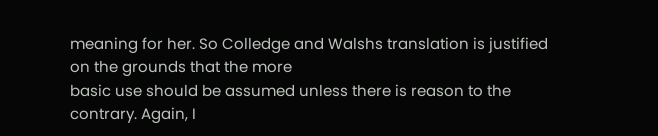meaning for her. So Colledge and Walshs translation is justified on the grounds that the more
basic use should be assumed unless there is reason to the contrary. Again, I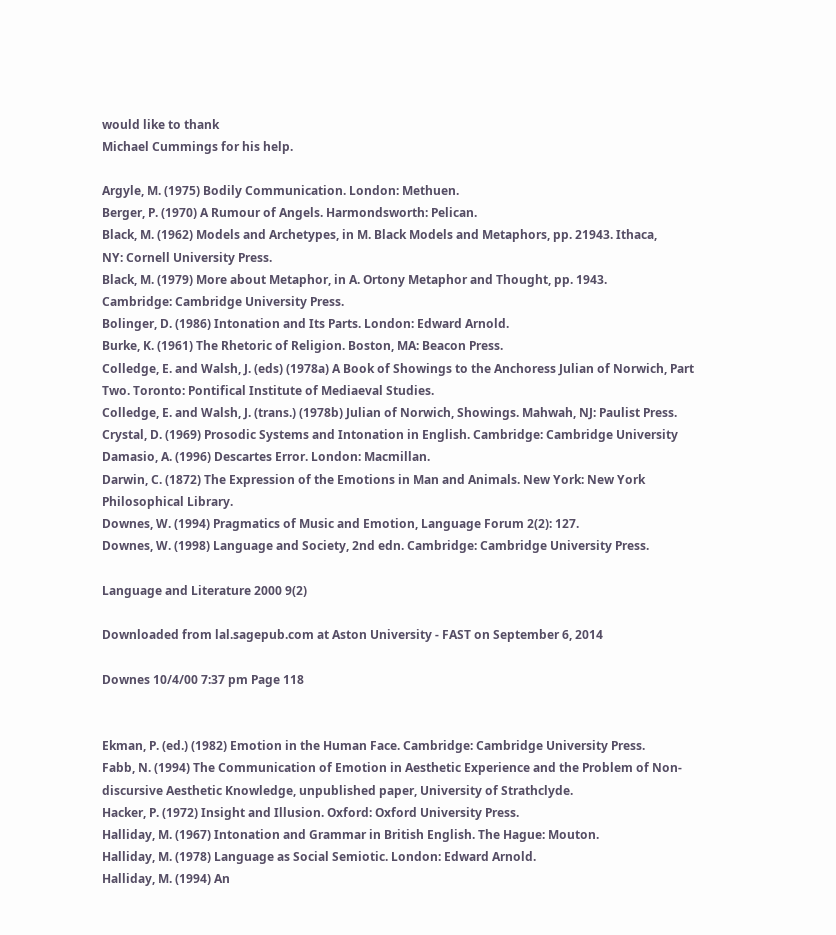would like to thank
Michael Cummings for his help.

Argyle, M. (1975) Bodily Communication. London: Methuen.
Berger, P. (1970) A Rumour of Angels. Harmondsworth: Pelican.
Black, M. (1962) Models and Archetypes, in M. Black Models and Metaphors, pp. 21943. Ithaca,
NY: Cornell University Press.
Black, M. (1979) More about Metaphor, in A. Ortony Metaphor and Thought, pp. 1943.
Cambridge: Cambridge University Press.
Bolinger, D. (1986) Intonation and Its Parts. London: Edward Arnold.
Burke, K. (1961) The Rhetoric of Religion. Boston, MA: Beacon Press.
Colledge, E. and Walsh, J. (eds) (1978a) A Book of Showings to the Anchoress Julian of Norwich, Part
Two. Toronto: Pontifical Institute of Mediaeval Studies.
Colledge, E. and Walsh, J. (trans.) (1978b) Julian of Norwich, Showings. Mahwah, NJ: Paulist Press.
Crystal, D. (1969) Prosodic Systems and Intonation in English. Cambridge: Cambridge University
Damasio, A. (1996) Descartes Error. London: Macmillan.
Darwin, C. (1872) The Expression of the Emotions in Man and Animals. New York: New York
Philosophical Library.
Downes, W. (1994) Pragmatics of Music and Emotion, Language Forum 2(2): 127.
Downes, W. (1998) Language and Society, 2nd edn. Cambridge: Cambridge University Press.

Language and Literature 2000 9(2)

Downloaded from lal.sagepub.com at Aston University - FAST on September 6, 2014

Downes 10/4/00 7:37 pm Page 118


Ekman, P. (ed.) (1982) Emotion in the Human Face. Cambridge: Cambridge University Press.
Fabb, N. (1994) The Communication of Emotion in Aesthetic Experience and the Problem of Non-
discursive Aesthetic Knowledge, unpublished paper, University of Strathclyde.
Hacker, P. (1972) Insight and Illusion. Oxford: Oxford University Press.
Halliday, M. (1967) Intonation and Grammar in British English. The Hague: Mouton.
Halliday, M. (1978) Language as Social Semiotic. London: Edward Arnold.
Halliday, M. (1994) An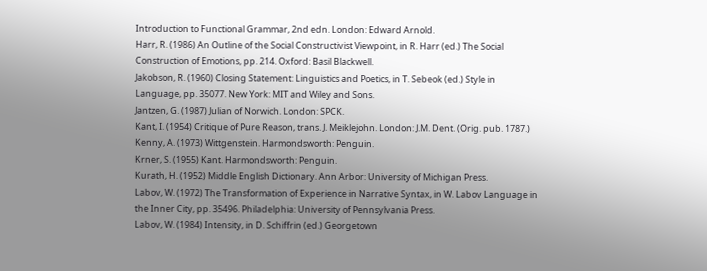Introduction to Functional Grammar, 2nd edn. London: Edward Arnold.
Harr, R. (1986) An Outline of the Social Constructivist Viewpoint, in R. Harr (ed.) The Social
Construction of Emotions, pp. 214. Oxford: Basil Blackwell.
Jakobson, R. (1960) Closing Statement: Linguistics and Poetics, in T. Sebeok (ed.) Style in
Language, pp. 35077. New York: MIT and Wiley and Sons.
Jantzen, G. (1987) Julian of Norwich. London: SPCK.
Kant, I. (1954) Critique of Pure Reason, trans. J. Meiklejohn. London: J.M. Dent. (Orig. pub. 1787.)
Kenny, A. (1973) Wittgenstein. Harmondsworth: Penguin.
Krner, S. (1955) Kant. Harmondsworth: Penguin.
Kurath, H. (1952) Middle English Dictionary. Ann Arbor: University of Michigan Press.
Labov, W. (1972) The Transformation of Experience in Narrative Syntax, in W. Labov Language in
the Inner City, pp. 35496. Philadelphia: University of Pennsylvania Press.
Labov, W. (1984) Intensity, in D. Schiffrin (ed.) Georgetown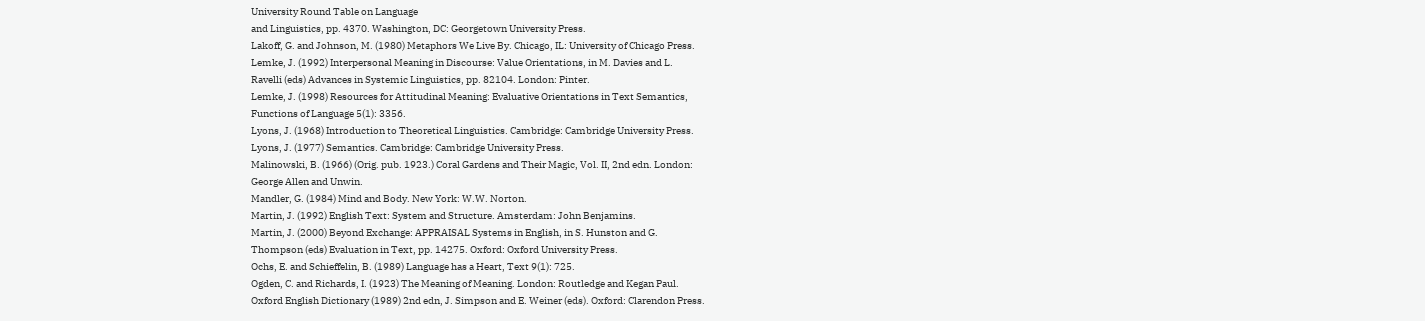University Round Table on Language
and Linguistics, pp. 4370. Washington, DC: Georgetown University Press.
Lakoff, G. and Johnson, M. (1980) Metaphors We Live By. Chicago, IL: University of Chicago Press.
Lemke, J. (1992) Interpersonal Meaning in Discourse: Value Orientations, in M. Davies and L.
Ravelli (eds) Advances in Systemic Linguistics, pp. 82104. London: Pinter.
Lemke, J. (1998) Resources for Attitudinal Meaning: Evaluative Orientations in Text Semantics,
Functions of Language 5(1): 3356.
Lyons, J. (1968) Introduction to Theoretical Linguistics. Cambridge: Cambridge University Press.
Lyons, J. (1977) Semantics. Cambridge: Cambridge University Press.
Malinowski, B. (1966) (Orig. pub. 1923.) Coral Gardens and Their Magic, Vol. II, 2nd edn. London:
George Allen and Unwin.
Mandler, G. (1984) Mind and Body. New York: W.W. Norton.
Martin, J. (1992) English Text: System and Structure. Amsterdam: John Benjamins.
Martin, J. (2000) Beyond Exchange: APPRAISAL Systems in English, in S. Hunston and G.
Thompson (eds) Evaluation in Text, pp. 14275. Oxford: Oxford University Press.
Ochs, E. and Schieffelin, B. (1989) Language has a Heart, Text 9(1): 725.
Ogden, C. and Richards, I. (1923) The Meaning of Meaning. London: Routledge and Kegan Paul.
Oxford English Dictionary (1989) 2nd edn, J. Simpson and E. Weiner (eds). Oxford: Clarendon Press.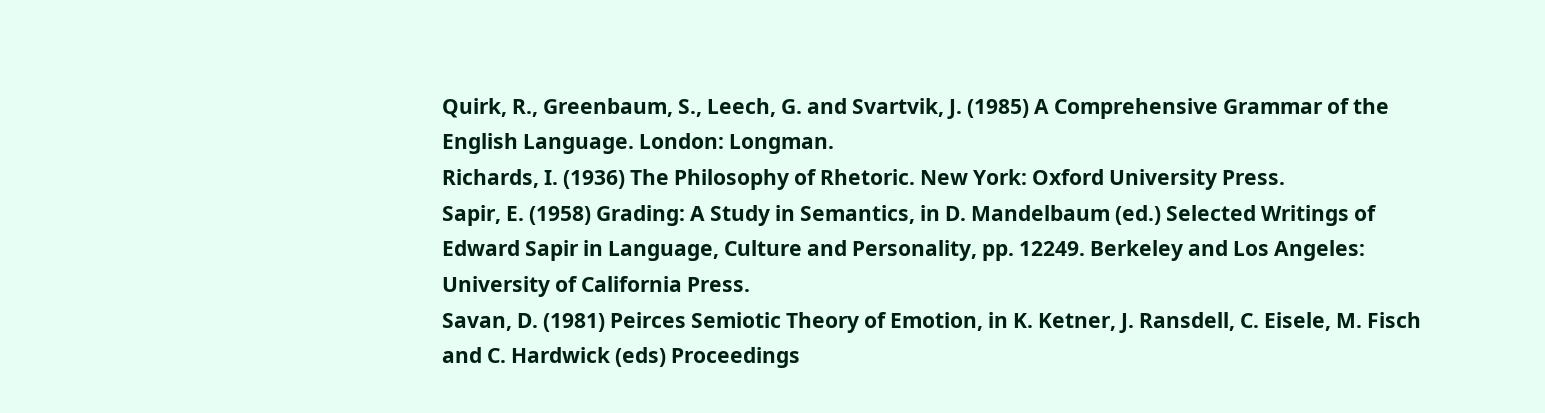Quirk, R., Greenbaum, S., Leech, G. and Svartvik, J. (1985) A Comprehensive Grammar of the
English Language. London: Longman.
Richards, I. (1936) The Philosophy of Rhetoric. New York: Oxford University Press.
Sapir, E. (1958) Grading: A Study in Semantics, in D. Mandelbaum (ed.) Selected Writings of
Edward Sapir in Language, Culture and Personality, pp. 12249. Berkeley and Los Angeles:
University of California Press.
Savan, D. (1981) Peirces Semiotic Theory of Emotion, in K. Ketner, J. Ransdell, C. Eisele, M. Fisch
and C. Hardwick (eds) Proceedings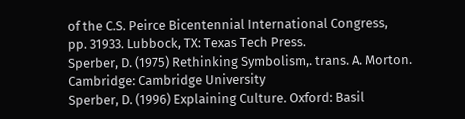of the C.S. Peirce Bicentennial International Congress,
pp. 31933. Lubbock, TX: Texas Tech Press.
Sperber, D. (1975) Rethinking Symbolism,. trans. A. Morton. Cambridge: Cambridge University
Sperber, D. (1996) Explaining Culture. Oxford: Basil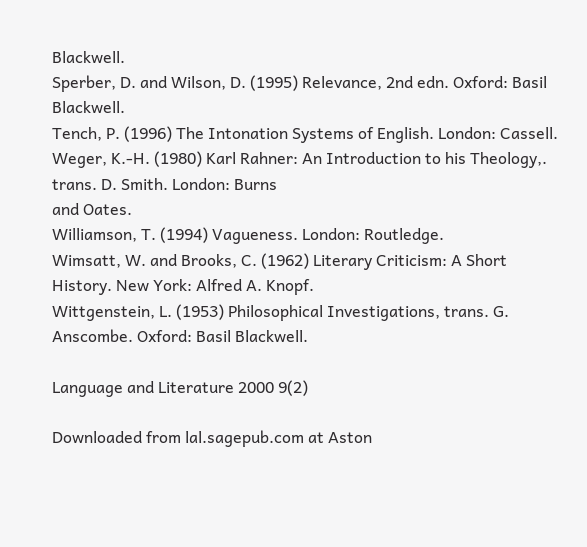Blackwell.
Sperber, D. and Wilson, D. (1995) Relevance, 2nd edn. Oxford: Basil Blackwell.
Tench, P. (1996) The Intonation Systems of English. London: Cassell.
Weger, K.-H. (1980) Karl Rahner: An Introduction to his Theology,. trans. D. Smith. London: Burns
and Oates.
Williamson, T. (1994) Vagueness. London: Routledge.
Wimsatt, W. and Brooks, C. (1962) Literary Criticism: A Short History. New York: Alfred A. Knopf.
Wittgenstein, L. (1953) Philosophical Investigations, trans. G. Anscombe. Oxford: Basil Blackwell.

Language and Literature 2000 9(2)

Downloaded from lal.sagepub.com at Aston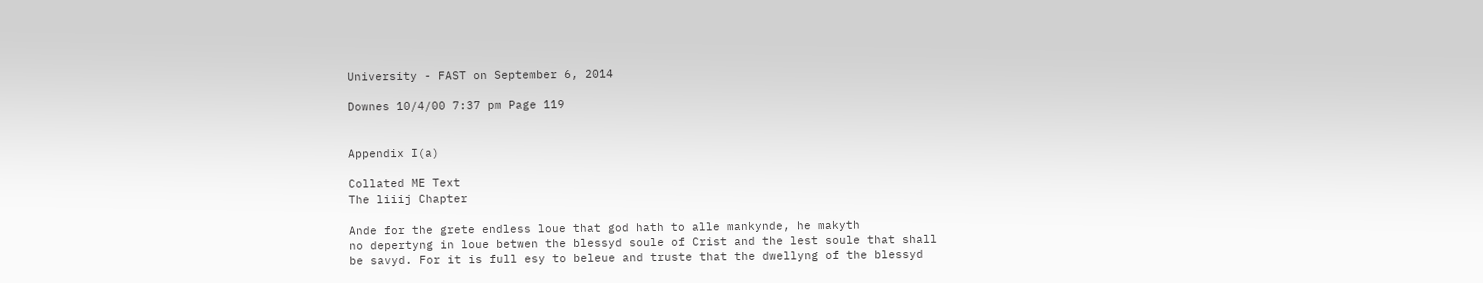University - FAST on September 6, 2014

Downes 10/4/00 7:37 pm Page 119


Appendix I(a)

Collated ME Text
The liiij Chapter

Ande for the grete endless loue that god hath to alle mankynde, he makyth
no depertyng in loue betwen the blessyd soule of Crist and the lest soule that shall
be savyd. For it is full esy to beleue and truste that the dwellyng of the blessyd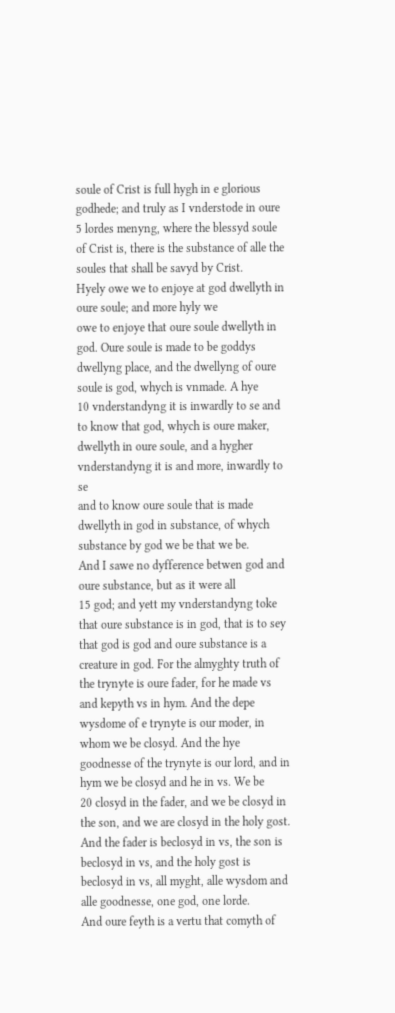soule of Crist is full hygh in e glorious godhede; and truly as I vnderstode in oure
5 lordes menyng, where the blessyd soule of Crist is, there is the substance of alle the
soules that shall be savyd by Crist.
Hyely owe we to enjoye at god dwellyth in oure soule; and more hyly we
owe to enjoye that oure soule dwellyth in god. Oure soule is made to be goddys
dwellyng place, and the dwellyng of oure soule is god, whych is vnmade. A hye
10 vnderstandyng it is inwardly to se and to know that god, whych is oure maker,
dwellyth in oure soule, and a hygher vnderstandyng it is and more, inwardly to se
and to know oure soule that is made dwellyth in god in substance, of whych
substance by god we be that we be.
And I sawe no dyfference betwen god and oure substance, but as it were all
15 god; and yett my vnderstandyng toke that oure substance is in god, that is to sey
that god is god and oure substance is a creature in god. For the almyghty truth of
the trynyte is oure fader, for he made vs and kepyth vs in hym. And the depe
wysdome of e trynyte is our moder, in whom we be closyd. And the hye
goodnesse of the trynyte is our lord, and in hym we be closyd and he in vs. We be
20 closyd in the fader, and we be closyd in the son, and we are closyd in the holy gost.
And the fader is beclosyd in vs, the son is beclosyd in vs, and the holy gost is
beclosyd in vs, all myght, alle wysdom and alle goodnesse, one god, one lorde.
And oure feyth is a vertu that comyth of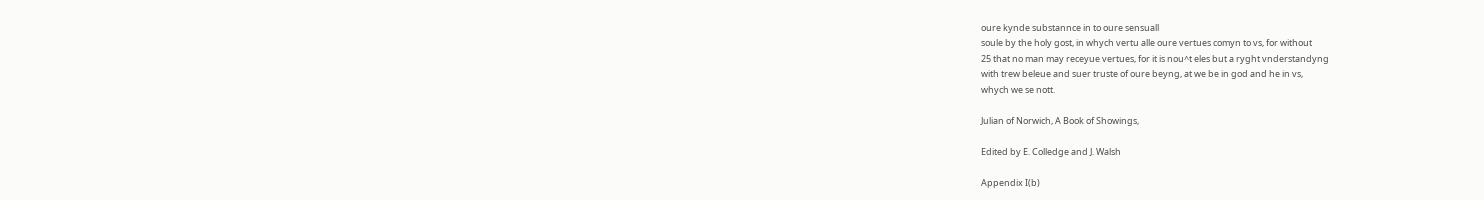oure kynde substannce in to oure sensuall
soule by the holy gost, in whych vertu alle oure vertues comyn to vs, for without
25 that no man may receyue vertues, for it is nou^t eles but a ryght vnderstandyng
with trew beleue and suer truste of oure beyng, at we be in god and he in vs,
whych we se nott.

Julian of Norwich, A Book of Showings,

Edited by E. Colledge and J. Walsh

Appendix I(b)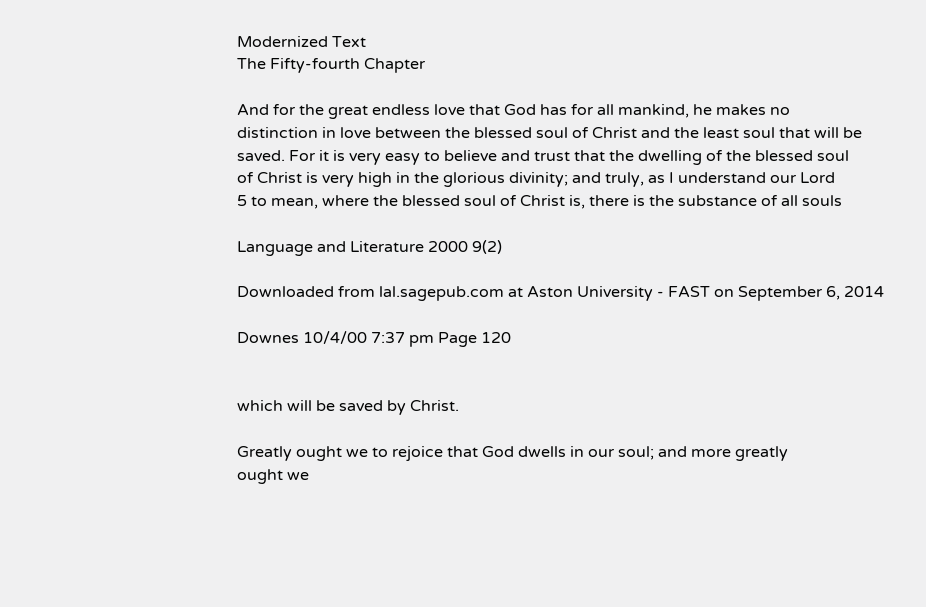Modernized Text
The Fifty-fourth Chapter

And for the great endless love that God has for all mankind, he makes no
distinction in love between the blessed soul of Christ and the least soul that will be
saved. For it is very easy to believe and trust that the dwelling of the blessed soul
of Christ is very high in the glorious divinity; and truly, as I understand our Lord
5 to mean, where the blessed soul of Christ is, there is the substance of all souls

Language and Literature 2000 9(2)

Downloaded from lal.sagepub.com at Aston University - FAST on September 6, 2014

Downes 10/4/00 7:37 pm Page 120


which will be saved by Christ.

Greatly ought we to rejoice that God dwells in our soul; and more greatly
ought we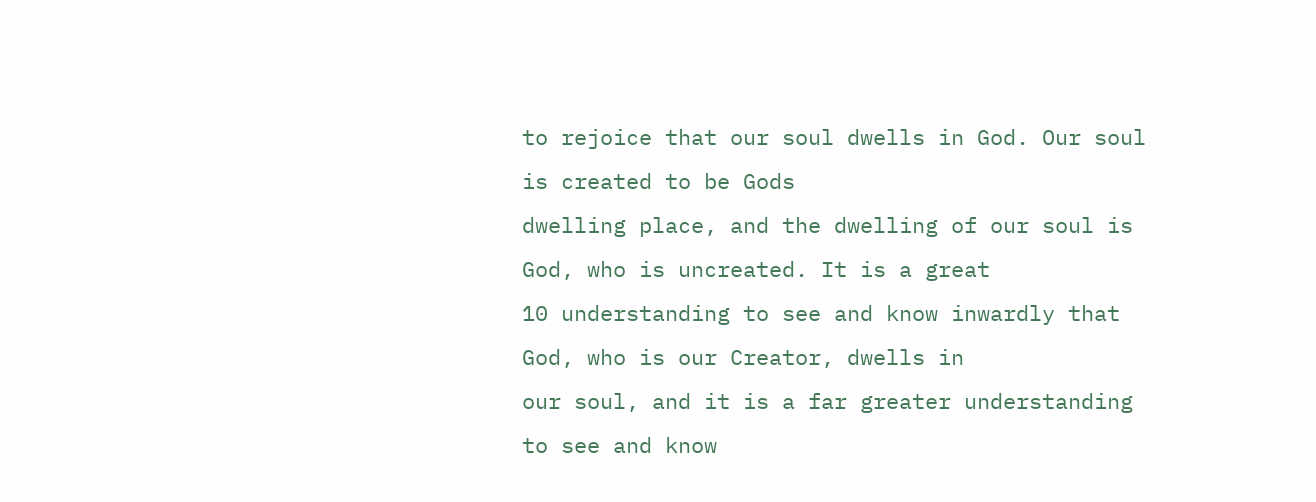to rejoice that our soul dwells in God. Our soul is created to be Gods
dwelling place, and the dwelling of our soul is God, who is uncreated. It is a great
10 understanding to see and know inwardly that God, who is our Creator, dwells in
our soul, and it is a far greater understanding to see and know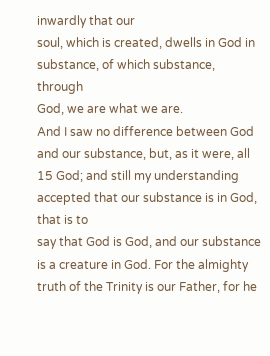inwardly that our
soul, which is created, dwells in God in substance, of which substance, through
God, we are what we are.
And I saw no difference between God and our substance, but, as it were, all
15 God; and still my understanding accepted that our substance is in God, that is to
say that God is God, and our substance is a creature in God. For the almighty
truth of the Trinity is our Father, for he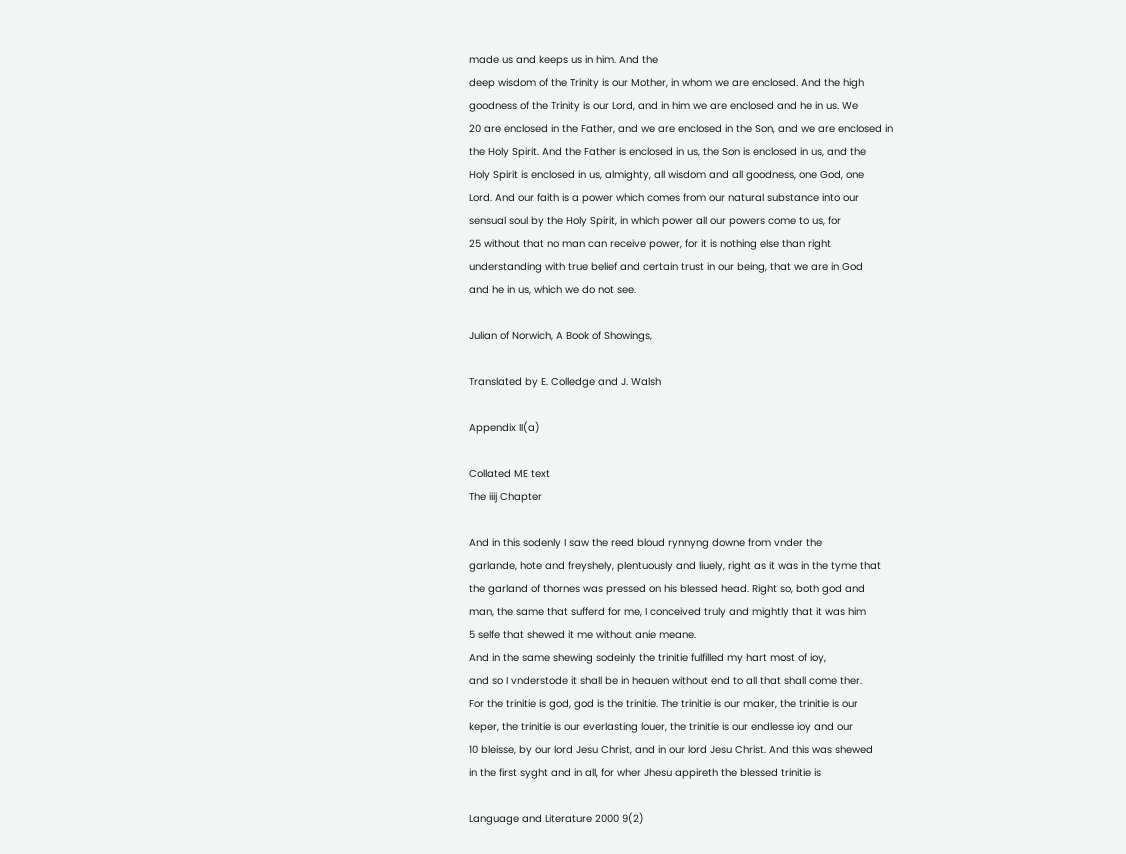made us and keeps us in him. And the
deep wisdom of the Trinity is our Mother, in whom we are enclosed. And the high
goodness of the Trinity is our Lord, and in him we are enclosed and he in us. We
20 are enclosed in the Father, and we are enclosed in the Son, and we are enclosed in
the Holy Spirit. And the Father is enclosed in us, the Son is enclosed in us, and the
Holy Spirit is enclosed in us, almighty, all wisdom and all goodness, one God, one
Lord. And our faith is a power which comes from our natural substance into our
sensual soul by the Holy Spirit, in which power all our powers come to us, for
25 without that no man can receive power, for it is nothing else than right
understanding with true belief and certain trust in our being, that we are in God
and he in us, which we do not see.

Julian of Norwich, A Book of Showings,

Translated by E. Colledge and J. Walsh

Appendix II(a)

Collated ME text
The iiij Chapter

And in this sodenly I saw the reed bloud rynnyng downe from vnder the
garlande, hote and freyshely, plentuously and liuely, right as it was in the tyme that
the garland of thornes was pressed on his blessed head. Right so, both god and
man, the same that sufferd for me, I conceived truly and mightly that it was him
5 selfe that shewed it me without anie meane.
And in the same shewing sodeinly the trinitie fulfilled my hart most of ioy,
and so I vnderstode it shall be in heauen without end to all that shall come ther.
For the trinitie is god, god is the trinitie. The trinitie is our maker, the trinitie is our
keper, the trinitie is our everlasting louer, the trinitie is our endlesse ioy and our
10 bleisse, by our lord Jesu Christ, and in our lord Jesu Christ. And this was shewed
in the first syght and in all, for wher Jhesu appireth the blessed trinitie is

Language and Literature 2000 9(2)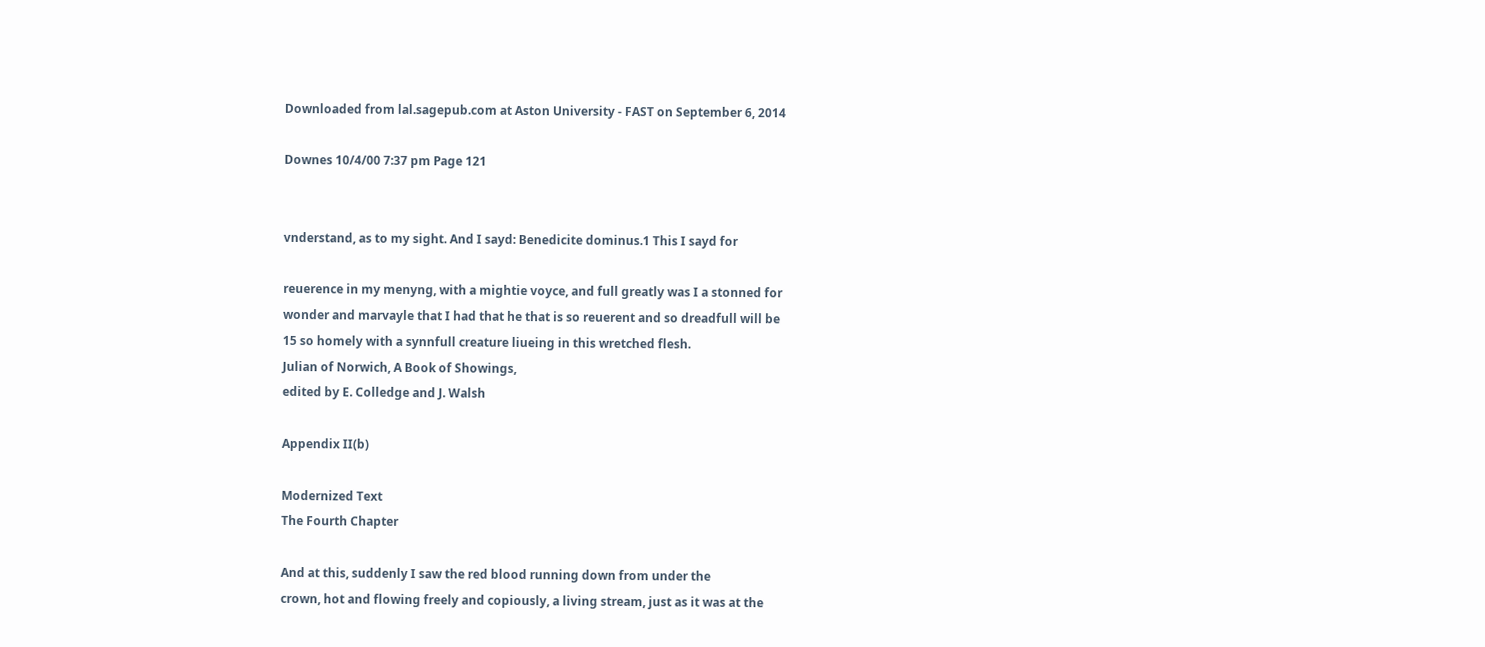Downloaded from lal.sagepub.com at Aston University - FAST on September 6, 2014

Downes 10/4/00 7:37 pm Page 121


vnderstand, as to my sight. And I sayd: Benedicite dominus.1 This I sayd for

reuerence in my menyng, with a mightie voyce, and full greatly was I a stonned for
wonder and marvayle that I had that he that is so reuerent and so dreadfull will be
15 so homely with a synnfull creature liueing in this wretched flesh.
Julian of Norwich, A Book of Showings,
edited by E. Colledge and J. Walsh

Appendix II(b)

Modernized Text
The Fourth Chapter

And at this, suddenly I saw the red blood running down from under the
crown, hot and flowing freely and copiously, a living stream, just as it was at the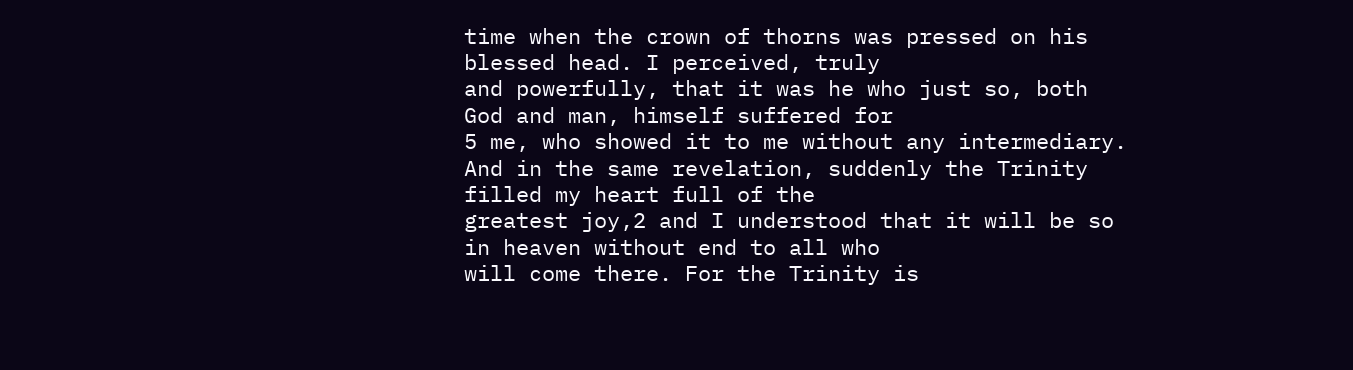time when the crown of thorns was pressed on his blessed head. I perceived, truly
and powerfully, that it was he who just so, both God and man, himself suffered for
5 me, who showed it to me without any intermediary.
And in the same revelation, suddenly the Trinity filled my heart full of the
greatest joy,2 and I understood that it will be so in heaven without end to all who
will come there. For the Trinity is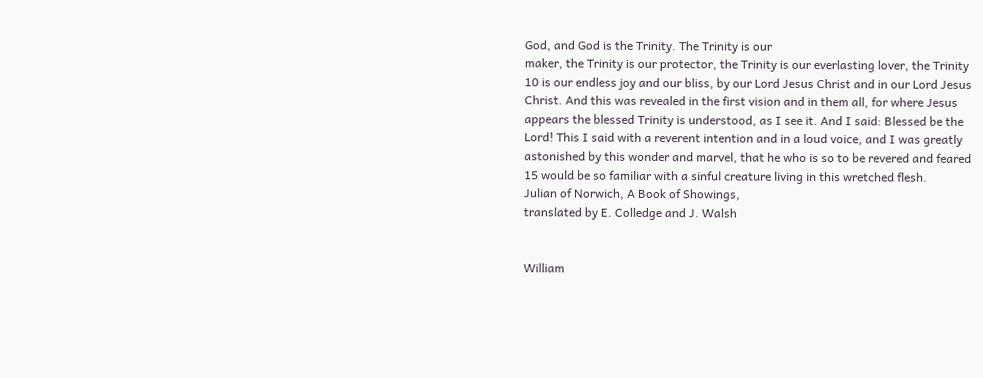God, and God is the Trinity. The Trinity is our
maker, the Trinity is our protector, the Trinity is our everlasting lover, the Trinity
10 is our endless joy and our bliss, by our Lord Jesus Christ and in our Lord Jesus
Christ. And this was revealed in the first vision and in them all, for where Jesus
appears the blessed Trinity is understood, as I see it. And I said: Blessed be the
Lord! This I said with a reverent intention and in a loud voice, and I was greatly
astonished by this wonder and marvel, that he who is so to be revered and feared
15 would be so familiar with a sinful creature living in this wretched flesh.
Julian of Norwich, A Book of Showings,
translated by E. Colledge and J. Walsh


William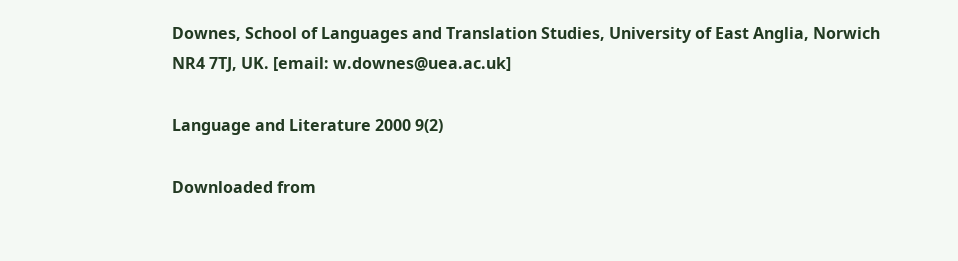Downes, School of Languages and Translation Studies, University of East Anglia, Norwich
NR4 7TJ, UK. [email: w.downes@uea.ac.uk]

Language and Literature 2000 9(2)

Downloaded from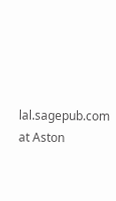lal.sagepub.com at Aston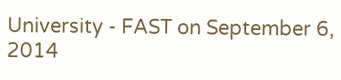University - FAST on September 6, 2014